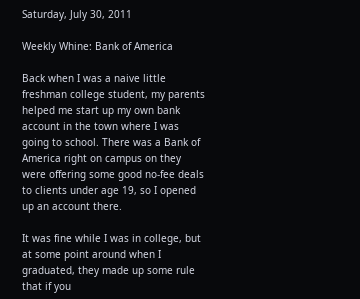Saturday, July 30, 2011

Weekly Whine: Bank of America

Back when I was a naive little freshman college student, my parents helped me start up my own bank account in the town where I was going to school. There was a Bank of America right on campus on they were offering some good no-fee deals to clients under age 19, so I opened up an account there.

It was fine while I was in college, but at some point around when I graduated, they made up some rule that if you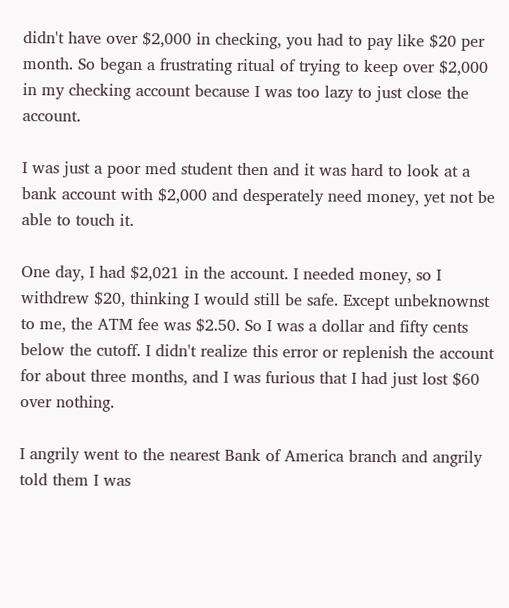didn't have over $2,000 in checking, you had to pay like $20 per month. So began a frustrating ritual of trying to keep over $2,000 in my checking account because I was too lazy to just close the account.

I was just a poor med student then and it was hard to look at a bank account with $2,000 and desperately need money, yet not be able to touch it.

One day, I had $2,021 in the account. I needed money, so I withdrew $20, thinking I would still be safe. Except unbeknownst to me, the ATM fee was $2.50. So I was a dollar and fifty cents below the cutoff. I didn't realize this error or replenish the account for about three months, and I was furious that I had just lost $60 over nothing.

I angrily went to the nearest Bank of America branch and angrily told them I was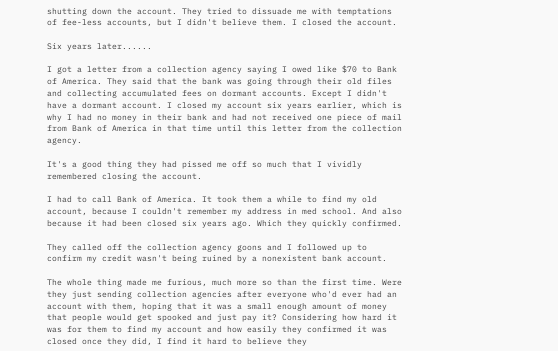shutting down the account. They tried to dissuade me with temptations of fee-less accounts, but I didn't believe them. I closed the account.

Six years later......

I got a letter from a collection agency saying I owed like $70 to Bank of America. They said that the bank was going through their old files and collecting accumulated fees on dormant accounts. Except I didn't have a dormant account. I closed my account six years earlier, which is why I had no money in their bank and had not received one piece of mail from Bank of America in that time until this letter from the collection agency.

It's a good thing they had pissed me off so much that I vividly remembered closing the account.

I had to call Bank of America. It took them a while to find my old account, because I couldn't remember my address in med school. And also because it had been closed six years ago. Which they quickly confirmed.

They called off the collection agency goons and I followed up to confirm my credit wasn't being ruined by a nonexistent bank account.

The whole thing made me furious, much more so than the first time. Were they just sending collection agencies after everyone who'd ever had an account with them, hoping that it was a small enough amount of money that people would get spooked and just pay it? Considering how hard it was for them to find my account and how easily they confirmed it was closed once they did, I find it hard to believe they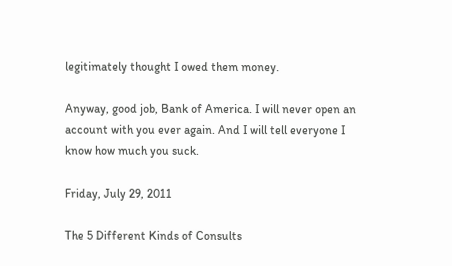legitimately thought I owed them money.

Anyway, good job, Bank of America. I will never open an account with you ever again. And I will tell everyone I know how much you suck.

Friday, July 29, 2011

The 5 Different Kinds of Consults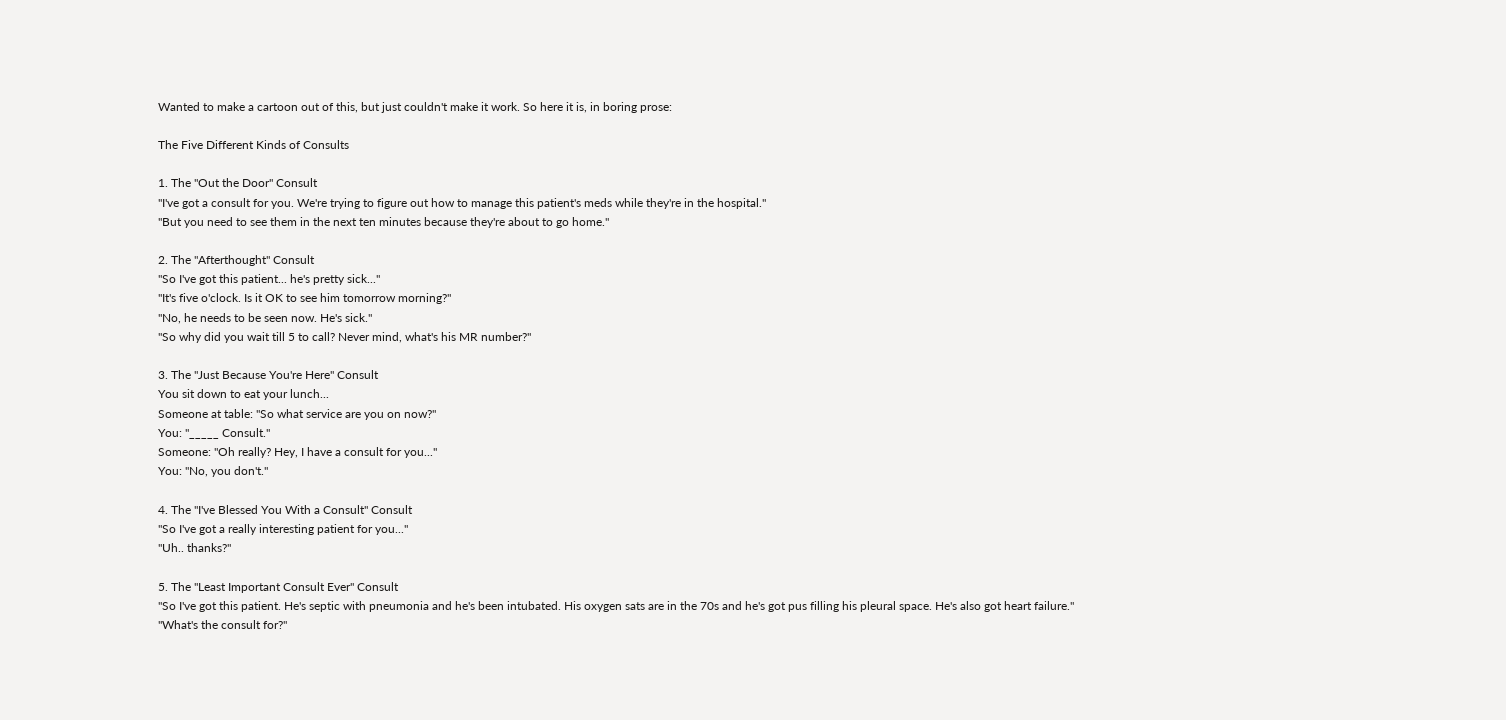Wanted to make a cartoon out of this, but just couldn't make it work. So here it is, in boring prose:

The Five Different Kinds of Consults

1. The "Out the Door" Consult
"I've got a consult for you. We're trying to figure out how to manage this patient's meds while they're in the hospital."
"But you need to see them in the next ten minutes because they're about to go home."

2. The "Afterthought" Consult
"So I've got this patient... he's pretty sick..."
"It's five o'clock. Is it OK to see him tomorrow morning?"
"No, he needs to be seen now. He's sick."
"So why did you wait till 5 to call? Never mind, what's his MR number?"

3. The "Just Because You're Here" Consult
You sit down to eat your lunch...
Someone at table: "So what service are you on now?"
You: "_____ Consult."
Someone: "Oh really? Hey, I have a consult for you..."
You: "No, you don't."

4. The "I've Blessed You With a Consult" Consult
"So I've got a really interesting patient for you..."
"Uh.. thanks?"

5. The "Least Important Consult Ever" Consult
"So I've got this patient. He's septic with pneumonia and he's been intubated. His oxygen sats are in the 70s and he's got pus filling his pleural space. He's also got heart failure."
"What's the consult for?"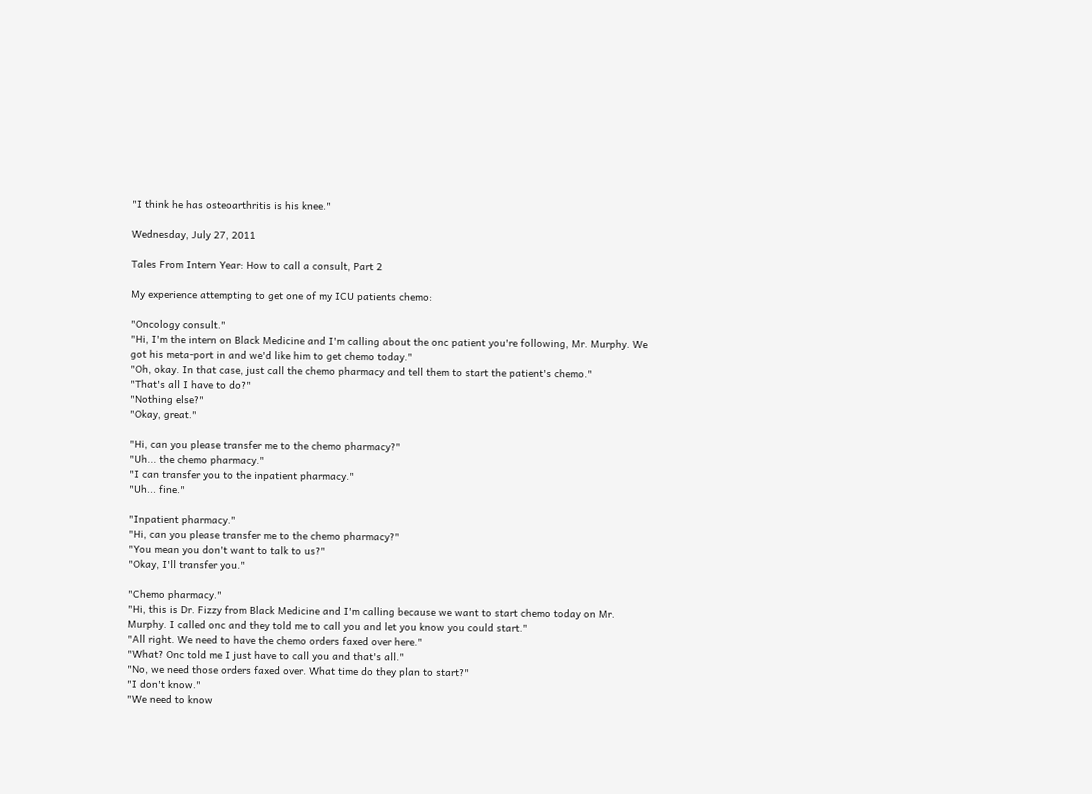"I think he has osteoarthritis is his knee."

Wednesday, July 27, 2011

Tales From Intern Year: How to call a consult, Part 2

My experience attempting to get one of my ICU patients chemo:

"Oncology consult."
"Hi, I'm the intern on Black Medicine and I'm calling about the onc patient you're following, Mr. Murphy. We got his meta-port in and we'd like him to get chemo today."
"Oh, okay. In that case, just call the chemo pharmacy and tell them to start the patient's chemo."
"That's all I have to do?"
"Nothing else?"
"Okay, great."

"Hi, can you please transfer me to the chemo pharmacy?"
"Uh... the chemo pharmacy."
"I can transfer you to the inpatient pharmacy."
"Uh... fine."

"Inpatient pharmacy."
"Hi, can you please transfer me to the chemo pharmacy?"
"You mean you don't want to talk to us?"
"Okay, I'll transfer you."

"Chemo pharmacy."
"Hi, this is Dr. Fizzy from Black Medicine and I'm calling because we want to start chemo today on Mr. Murphy. I called onc and they told me to call you and let you know you could start."
"All right. We need to have the chemo orders faxed over here."
"What? Onc told me I just have to call you and that's all."
"No, we need those orders faxed over. What time do they plan to start?"
"I don't know."
"We need to know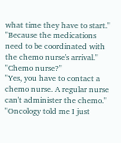what time they have to start."
"Because the medications need to be coordinated with the chemo nurse's arrival."
"Chemo nurse?"
"Yes, you have to contact a chemo nurse. A regular nurse can't administer the chemo."
"Oncology told me I just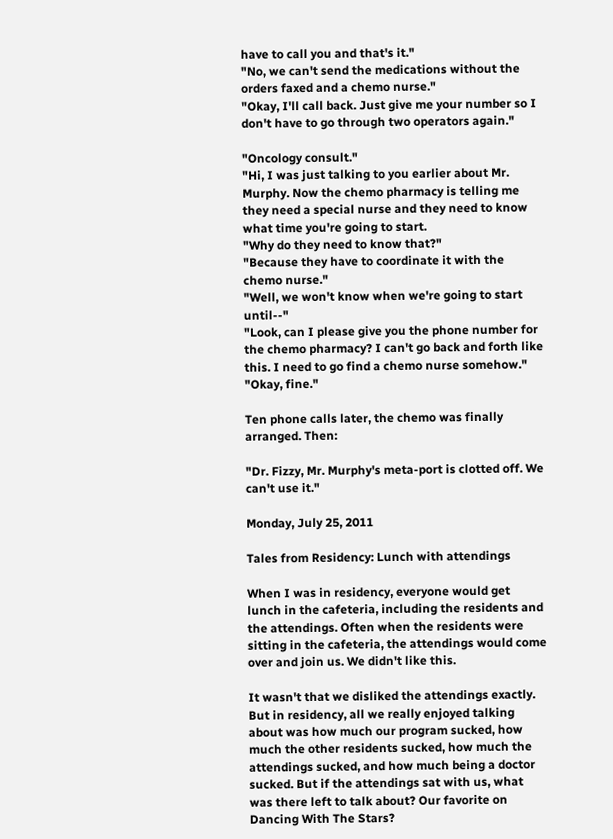have to call you and that's it."
"No, we can't send the medications without the orders faxed and a chemo nurse."
"Okay, I'll call back. Just give me your number so I don't have to go through two operators again."

"Oncology consult."
"Hi, I was just talking to you earlier about Mr. Murphy. Now the chemo pharmacy is telling me they need a special nurse and they need to know what time you're going to start.
"Why do they need to know that?"
"Because they have to coordinate it with the chemo nurse."
"Well, we won't know when we're going to start until--"
"Look, can I please give you the phone number for the chemo pharmacy? I can't go back and forth like this. I need to go find a chemo nurse somehow."
"Okay, fine."

Ten phone calls later, the chemo was finally arranged. Then:

"Dr. Fizzy, Mr. Murphy's meta-port is clotted off. We can't use it."

Monday, July 25, 2011

Tales from Residency: Lunch with attendings

When I was in residency, everyone would get lunch in the cafeteria, including the residents and the attendings. Often when the residents were sitting in the cafeteria, the attendings would come over and join us. We didn't like this.

It wasn't that we disliked the attendings exactly. But in residency, all we really enjoyed talking about was how much our program sucked, how much the other residents sucked, how much the attendings sucked, and how much being a doctor sucked. But if the attendings sat with us, what was there left to talk about? Our favorite on Dancing With The Stars?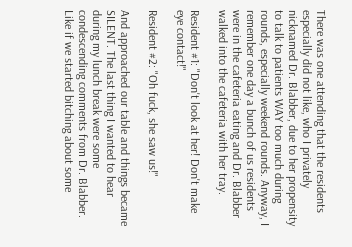There was one attending that the residents especially did not like, who I privately nicknamed Dr. Blabber, due to her propensity to talk to patients WAY too much during rounds, especially weekend rounds. Anyway, I remember one day a bunch of us residents were in the cafeteria eating and Dr. Blabber walked into the cafeteria with her tray.

Resident #1: "Don't look at her! Don't make eye contact!"

Resident #2: "Oh fuck, she saw us!"

And approached our table and things became SILENT. The last thing I wanted to hear during my lunch break were some condescending comments from Dr. Blabber. Like if we started bitching about some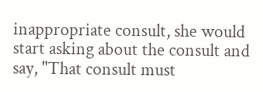inappropriate consult, she would start asking about the consult and say, "That consult must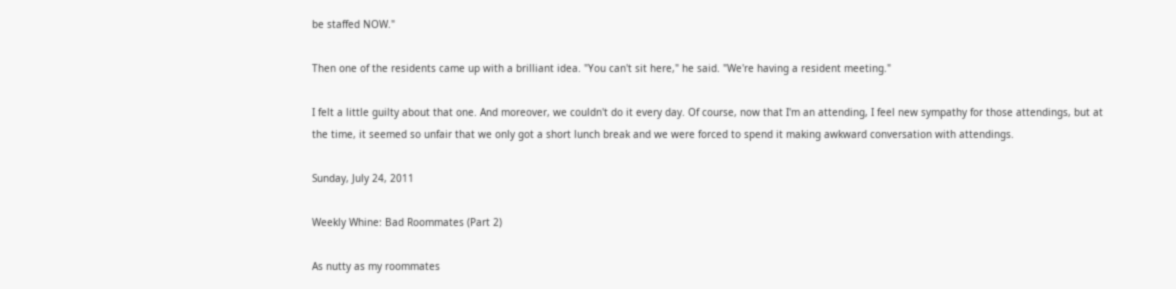be staffed NOW."

Then one of the residents came up with a brilliant idea. "You can't sit here," he said. "We're having a resident meeting."

I felt a little guilty about that one. And moreover, we couldn't do it every day. Of course, now that I'm an attending, I feel new sympathy for those attendings, but at the time, it seemed so unfair that we only got a short lunch break and we were forced to spend it making awkward conversation with attendings.

Sunday, July 24, 2011

Weekly Whine: Bad Roommates (Part 2)

As nutty as my roommates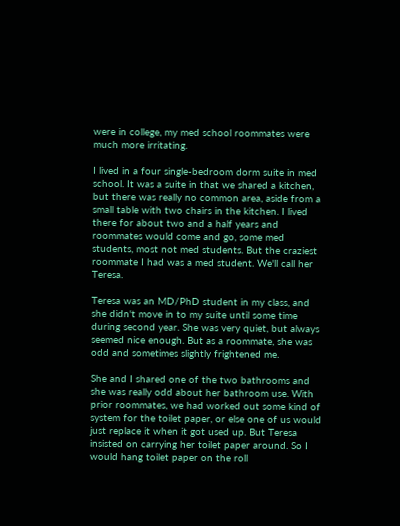were in college, my med school roommates were much more irritating.

I lived in a four single-bedroom dorm suite in med school. It was a suite in that we shared a kitchen, but there was really no common area, aside from a small table with two chairs in the kitchen. I lived there for about two and a half years and roommates would come and go, some med students, most not med students. But the craziest roommate I had was a med student. We'll call her Teresa.

Teresa was an MD/PhD student in my class, and she didn't move in to my suite until some time during second year. She was very quiet, but always seemed nice enough. But as a roommate, she was odd and sometimes slightly frightened me.

She and I shared one of the two bathrooms and she was really odd about her bathroom use. With prior roommates, we had worked out some kind of system for the toilet paper, or else one of us would just replace it when it got used up. But Teresa insisted on carrying her toilet paper around. So I would hang toilet paper on the roll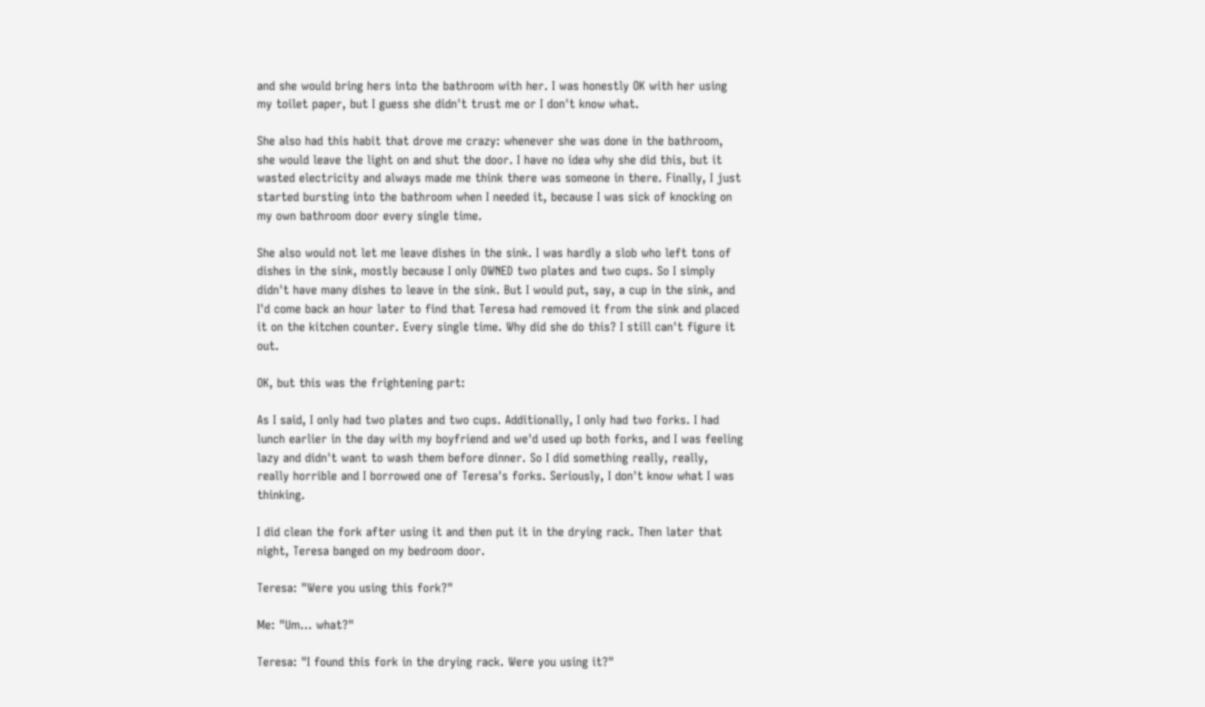and she would bring hers into the bathroom with her. I was honestly OK with her using my toilet paper, but I guess she didn't trust me or I don't know what.

She also had this habit that drove me crazy: whenever she was done in the bathroom, she would leave the light on and shut the door. I have no idea why she did this, but it wasted electricity and always made me think there was someone in there. Finally, I just started bursting into the bathroom when I needed it, because I was sick of knocking on my own bathroom door every single time.

She also would not let me leave dishes in the sink. I was hardly a slob who left tons of dishes in the sink, mostly because I only OWNED two plates and two cups. So I simply didn't have many dishes to leave in the sink. But I would put, say, a cup in the sink, and I'd come back an hour later to find that Teresa had removed it from the sink and placed it on the kitchen counter. Every single time. Why did she do this? I still can't figure it out.

OK, but this was the frightening part:

As I said, I only had two plates and two cups. Additionally, I only had two forks. I had lunch earlier in the day with my boyfriend and we'd used up both forks, and I was feeling lazy and didn't want to wash them before dinner. So I did something really, really, really horrible and I borrowed one of Teresa's forks. Seriously, I don't know what I was thinking.

I did clean the fork after using it and then put it in the drying rack. Then later that night, Teresa banged on my bedroom door.

Teresa: "Were you using this fork?"

Me: "Um... what?"

Teresa: "I found this fork in the drying rack. Were you using it?"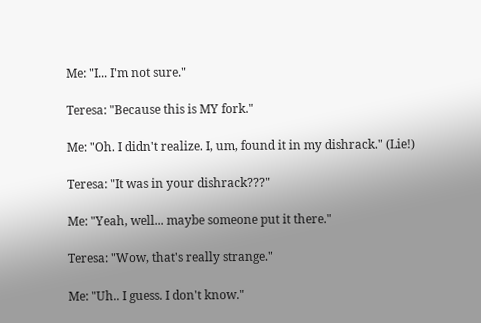Me: "I... I'm not sure."

Teresa: "Because this is MY fork."

Me: "Oh. I didn't realize. I, um, found it in my dishrack." (Lie!)

Teresa: "It was in your dishrack???"

Me: "Yeah, well... maybe someone put it there."

Teresa: "Wow, that's really strange."

Me: "Uh.. I guess. I don't know."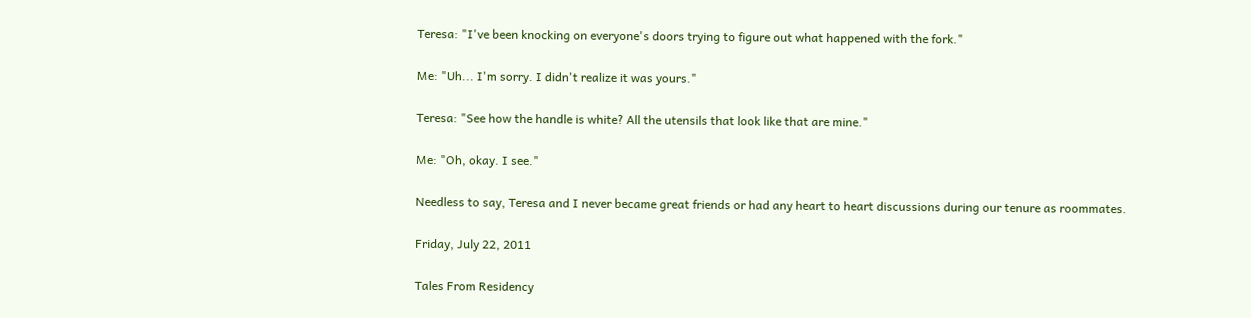Teresa: "I've been knocking on everyone's doors trying to figure out what happened with the fork."

Me: "Uh... I'm sorry. I didn't realize it was yours."

Teresa: "See how the handle is white? All the utensils that look like that are mine."

Me: "Oh, okay. I see."

Needless to say, Teresa and I never became great friends or had any heart to heart discussions during our tenure as roommates.

Friday, July 22, 2011

Tales From Residency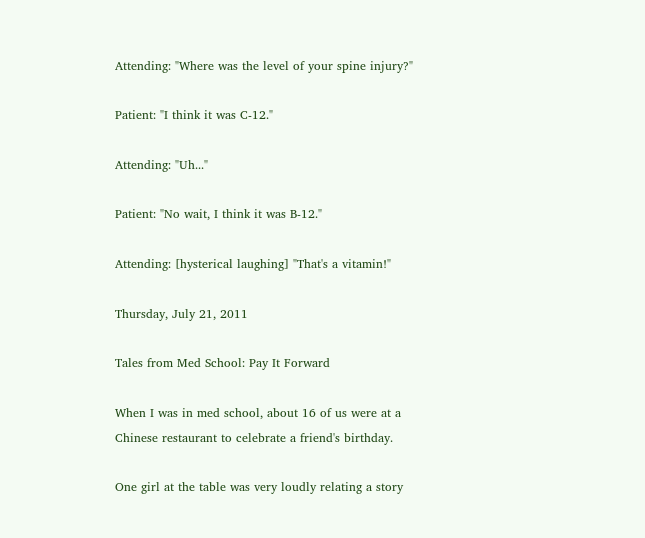Attending: "Where was the level of your spine injury?"

Patient: "I think it was C-12."

Attending: "Uh..."

Patient: "No wait, I think it was B-12."

Attending: [hysterical laughing] "That's a vitamin!"

Thursday, July 21, 2011

Tales from Med School: Pay It Forward

When I was in med school, about 16 of us were at a Chinese restaurant to celebrate a friend's birthday.

One girl at the table was very loudly relating a story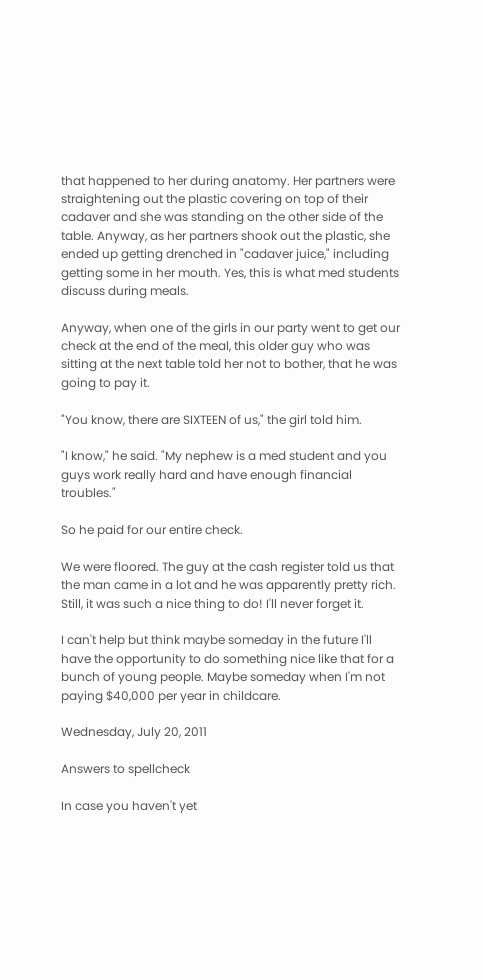that happened to her during anatomy. Her partners were straightening out the plastic covering on top of their cadaver and she was standing on the other side of the table. Anyway, as her partners shook out the plastic, she ended up getting drenched in "cadaver juice," including getting some in her mouth. Yes, this is what med students discuss during meals.

Anyway, when one of the girls in our party went to get our check at the end of the meal, this older guy who was sitting at the next table told her not to bother, that he was going to pay it.

"You know, there are SIXTEEN of us," the girl told him.

"I know," he said. "My nephew is a med student and you guys work really hard and have enough financial troubles."

So he paid for our entire check.

We were floored. The guy at the cash register told us that the man came in a lot and he was apparently pretty rich. Still, it was such a nice thing to do! I'll never forget it.

I can't help but think maybe someday in the future I'll have the opportunity to do something nice like that for a bunch of young people. Maybe someday when I'm not paying $40,000 per year in childcare.

Wednesday, July 20, 2011

Answers to spellcheck

In case you haven't yet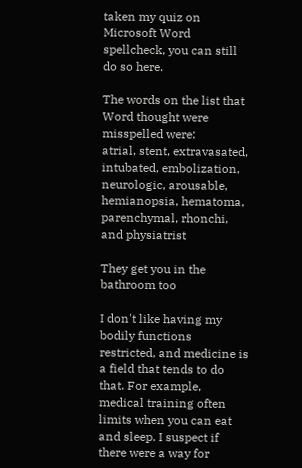taken my quiz on Microsoft Word spellcheck, you can still do so here.

The words on the list that Word thought were misspelled were:
atrial, stent, extravasated, intubated, embolization, neurologic, arousable, hemianopsia, hematoma, parenchymal, rhonchi, and physiatrist

They get you in the bathroom too

I don't like having my bodily functions restricted, and medicine is a field that tends to do that. For example, medical training often limits when you can eat and sleep. I suspect if there were a way for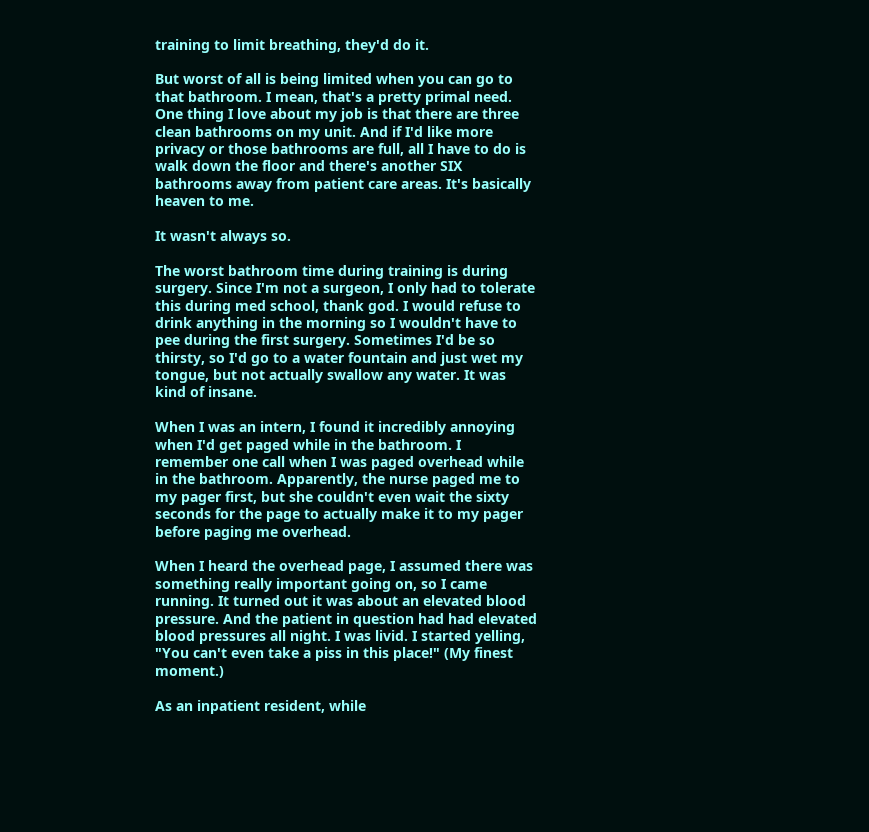training to limit breathing, they'd do it.

But worst of all is being limited when you can go to that bathroom. I mean, that's a pretty primal need. One thing I love about my job is that there are three clean bathrooms on my unit. And if I'd like more privacy or those bathrooms are full, all I have to do is walk down the floor and there's another SIX bathrooms away from patient care areas. It's basically heaven to me.

It wasn't always so.

The worst bathroom time during training is during surgery. Since I'm not a surgeon, I only had to tolerate this during med school, thank god. I would refuse to drink anything in the morning so I wouldn't have to pee during the first surgery. Sometimes I'd be so thirsty, so I'd go to a water fountain and just wet my tongue, but not actually swallow any water. It was kind of insane.

When I was an intern, I found it incredibly annoying when I'd get paged while in the bathroom. I remember one call when I was paged overhead while in the bathroom. Apparently, the nurse paged me to my pager first, but she couldn't even wait the sixty seconds for the page to actually make it to my pager before paging me overhead.

When I heard the overhead page, I assumed there was something really important going on, so I came running. It turned out it was about an elevated blood pressure. And the patient in question had had elevated blood pressures all night. I was livid. I started yelling, "You can't even take a piss in this place!" (My finest moment.)

As an inpatient resident, while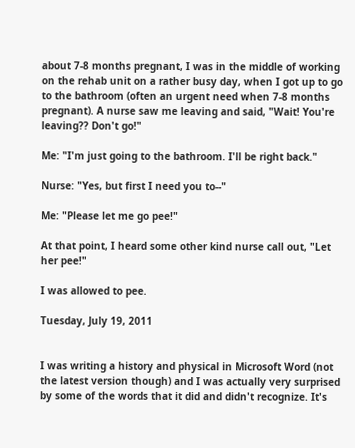about 7-8 months pregnant, I was in the middle of working on the rehab unit on a rather busy day, when I got up to go to the bathroom (often an urgent need when 7-8 months pregnant). A nurse saw me leaving and said, "Wait! You're leaving?? Don't go!"

Me: "I'm just going to the bathroom. I'll be right back."

Nurse: "Yes, but first I need you to--"

Me: "Please let me go pee!"

At that point, I heard some other kind nurse call out, "Let her pee!"

I was allowed to pee.

Tuesday, July 19, 2011


I was writing a history and physical in Microsoft Word (not the latest version though) and I was actually very surprised by some of the words that it did and didn't recognize. It's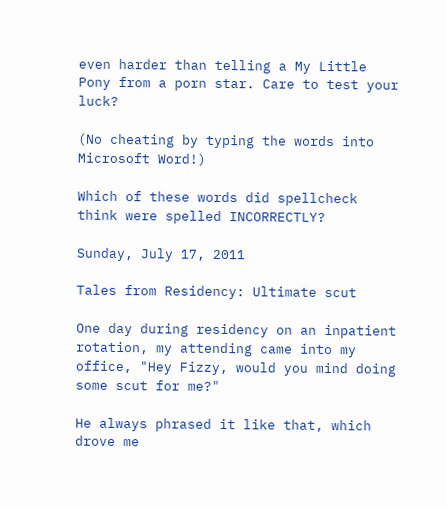even harder than telling a My Little Pony from a porn star. Care to test your luck?

(No cheating by typing the words into Microsoft Word!)

Which of these words did spellcheck think were spelled INCORRECTLY?

Sunday, July 17, 2011

Tales from Residency: Ultimate scut

One day during residency on an inpatient rotation, my attending came into my office, "Hey Fizzy, would you mind doing some scut for me?"

He always phrased it like that, which drove me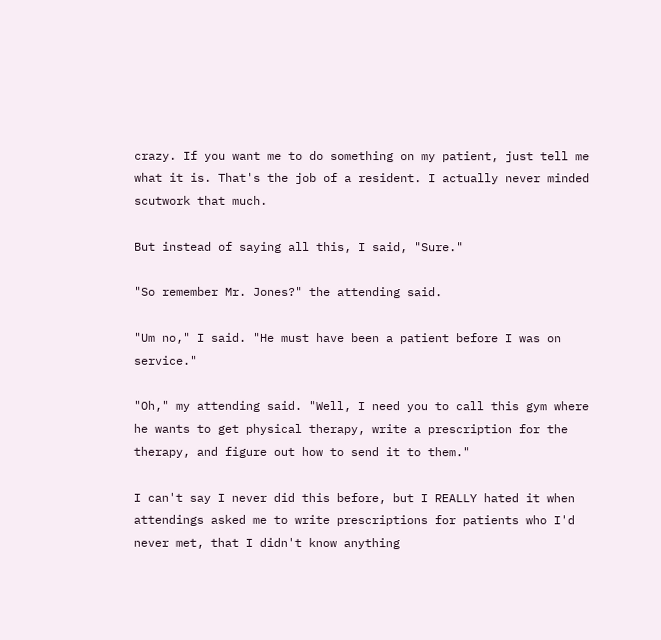crazy. If you want me to do something on my patient, just tell me what it is. That's the job of a resident. I actually never minded scutwork that much.

But instead of saying all this, I said, "Sure."

"So remember Mr. Jones?" the attending said.

"Um no," I said. "He must have been a patient before I was on service."

"Oh," my attending said. "Well, I need you to call this gym where he wants to get physical therapy, write a prescription for the therapy, and figure out how to send it to them."

I can't say I never did this before, but I REALLY hated it when attendings asked me to write prescriptions for patients who I'd never met, that I didn't know anything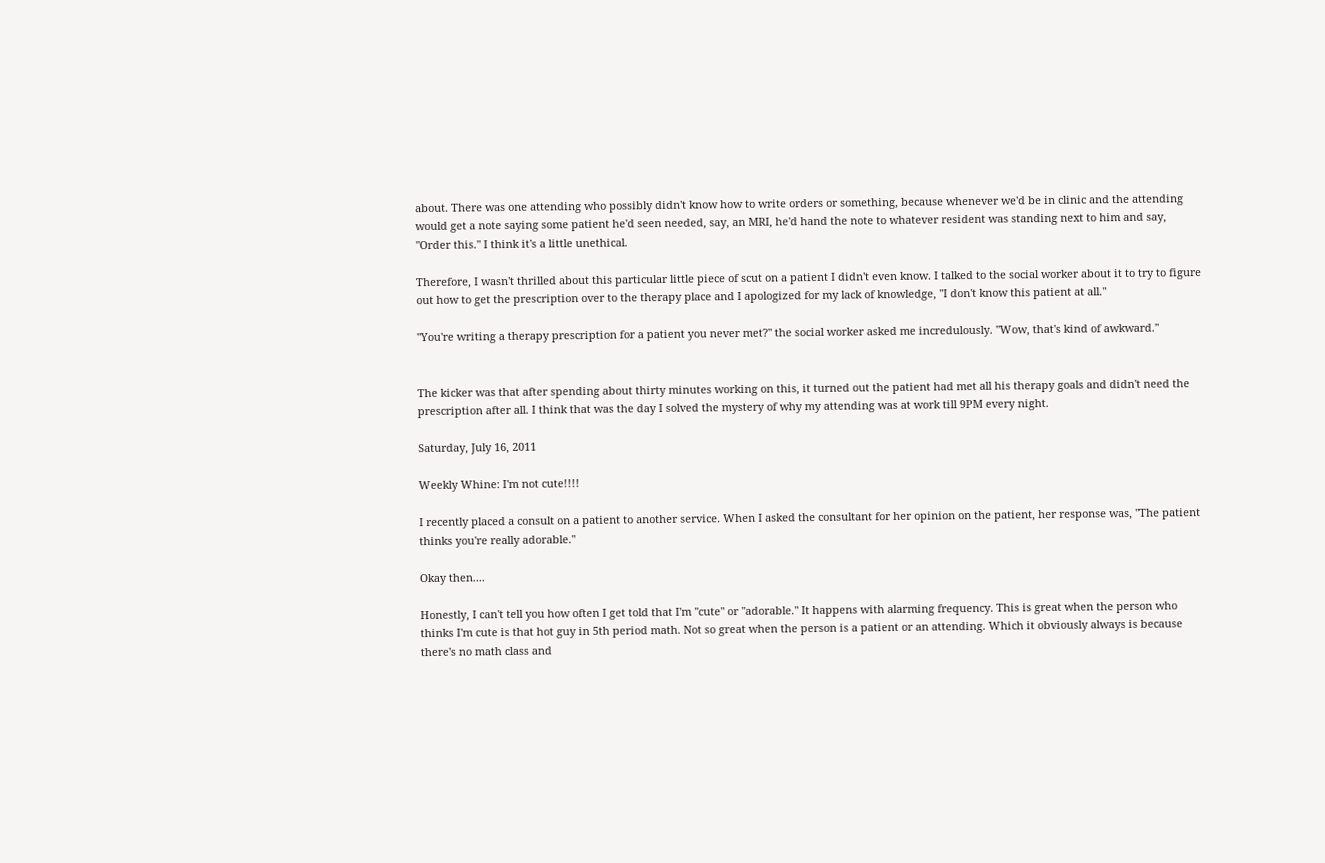about. There was one attending who possibly didn't know how to write orders or something, because whenever we'd be in clinic and the attending would get a note saying some patient he'd seen needed, say, an MRI, he'd hand the note to whatever resident was standing next to him and say, "Order this." I think it's a little unethical.

Therefore, I wasn't thrilled about this particular little piece of scut on a patient I didn't even know. I talked to the social worker about it to try to figure out how to get the prescription over to the therapy place and I apologized for my lack of knowledge, "I don't know this patient at all."

"You're writing a therapy prescription for a patient you never met?" the social worker asked me incredulously. "Wow, that's kind of awkward."


The kicker was that after spending about thirty minutes working on this, it turned out the patient had met all his therapy goals and didn't need the prescription after all. I think that was the day I solved the mystery of why my attending was at work till 9PM every night.

Saturday, July 16, 2011

Weekly Whine: I'm not cute!!!!

I recently placed a consult on a patient to another service. When I asked the consultant for her opinion on the patient, her response was, "The patient thinks you're really adorable."

Okay then....

Honestly, I can't tell you how often I get told that I'm "cute" or "adorable." It happens with alarming frequency. This is great when the person who thinks I'm cute is that hot guy in 5th period math. Not so great when the person is a patient or an attending. Which it obviously always is because there's no math class and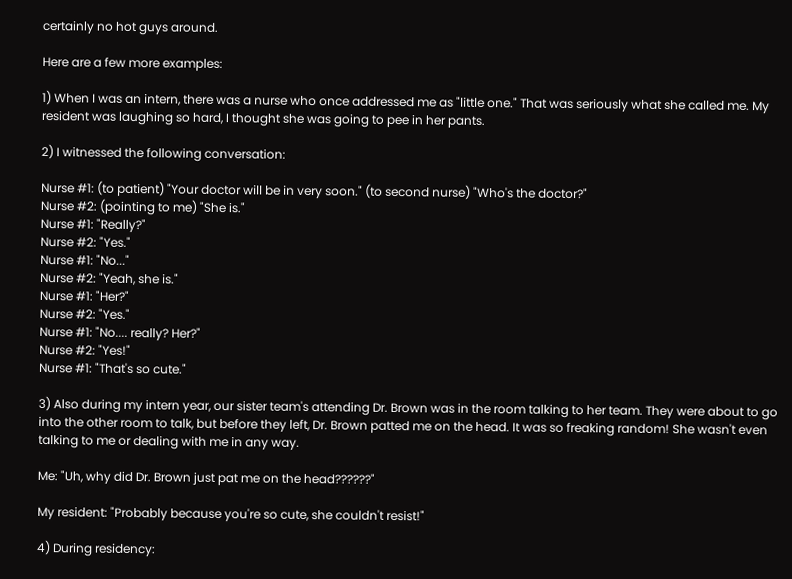certainly no hot guys around.

Here are a few more examples:

1) When I was an intern, there was a nurse who once addressed me as "little one." That was seriously what she called me. My resident was laughing so hard, I thought she was going to pee in her pants.

2) I witnessed the following conversation:

Nurse #1: (to patient) "Your doctor will be in very soon." (to second nurse) "Who's the doctor?"
Nurse #2: (pointing to me) "She is."
Nurse #1: "Really?"
Nurse #2: "Yes."
Nurse #1: "No..."
Nurse #2: "Yeah, she is."
Nurse #1: "Her?"
Nurse #2: "Yes."
Nurse #1: "No.... really? Her?"
Nurse #2: "Yes!"
Nurse #1: "That's so cute."

3) Also during my intern year, our sister team's attending Dr. Brown was in the room talking to her team. They were about to go into the other room to talk, but before they left, Dr. Brown patted me on the head. It was so freaking random! She wasn't even talking to me or dealing with me in any way.

Me: "Uh, why did Dr. Brown just pat me on the head??????"

My resident: "Probably because you're so cute, she couldn't resist!"

4) During residency: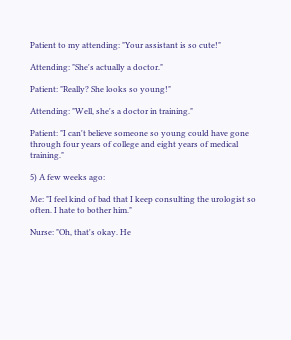Patient to my attending: "Your assistant is so cute!"

Attending: "She's actually a doctor."

Patient: "Really? She looks so young!"

Attending: "Well, she's a doctor in training."

Patient: "I can't believe someone so young could have gone through four years of college and eight years of medical training."

5) A few weeks ago:

Me: "I feel kind of bad that I keep consulting the urologist so often. I hate to bother him."

Nurse: "Oh, that's okay. He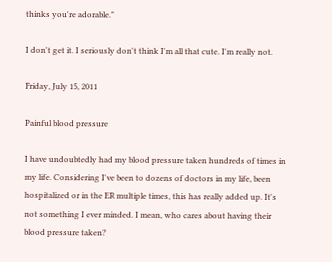thinks you're adorable."

I don't get it. I seriously don't think I'm all that cute. I'm really not.

Friday, July 15, 2011

Painful blood pressure

I have undoubtedly had my blood pressure taken hundreds of times in my life. Considering I've been to dozens of doctors in my life, been hospitalized or in the ER multiple times, this has really added up. It's not something I ever minded. I mean, who cares about having their blood pressure taken?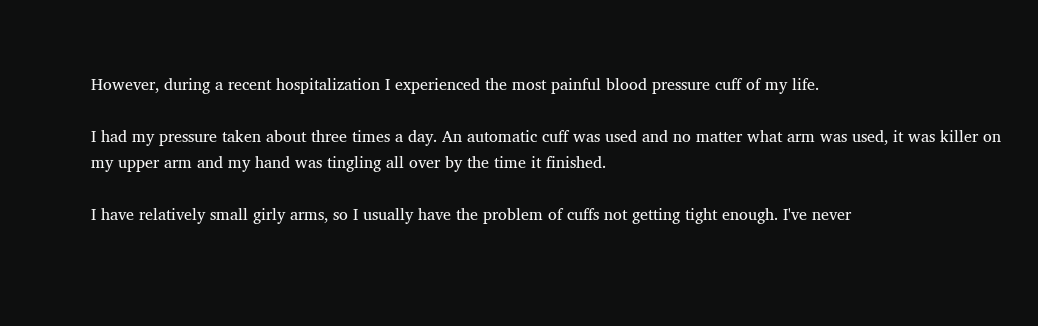However, during a recent hospitalization I experienced the most painful blood pressure cuff of my life.

I had my pressure taken about three times a day. An automatic cuff was used and no matter what arm was used, it was killer on my upper arm and my hand was tingling all over by the time it finished.

I have relatively small girly arms, so I usually have the problem of cuffs not getting tight enough. I've never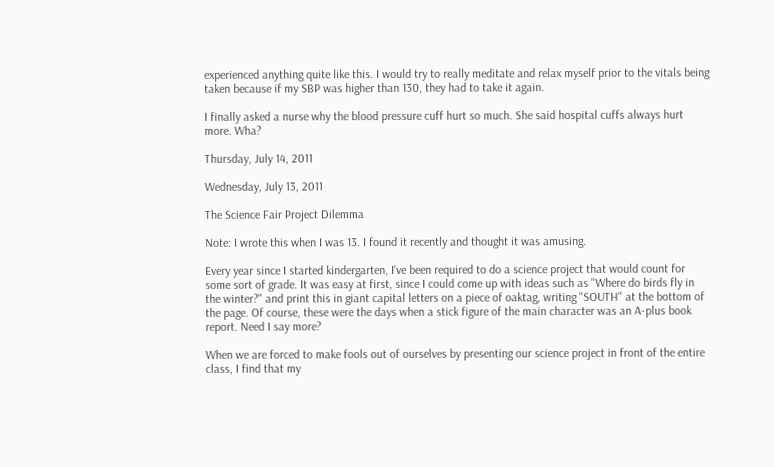experienced anything quite like this. I would try to really meditate and relax myself prior to the vitals being taken because if my SBP was higher than 130, they had to take it again.

I finally asked a nurse why the blood pressure cuff hurt so much. She said hospital cuffs always hurt more. Wha?

Thursday, July 14, 2011

Wednesday, July 13, 2011

The Science Fair Project Dilemma

Note: I wrote this when I was 13. I found it recently and thought it was amusing.

Every year since I started kindergarten, I've been required to do a science project that would count for some sort of grade. It was easy at first, since I could come up with ideas such as "Where do birds fly in the winter?" and print this in giant capital letters on a piece of oaktag, writing "SOUTH" at the bottom of the page. Of course, these were the days when a stick figure of the main character was an A-plus book report. Need I say more?

When we are forced to make fools out of ourselves by presenting our science project in front of the entire class, I find that my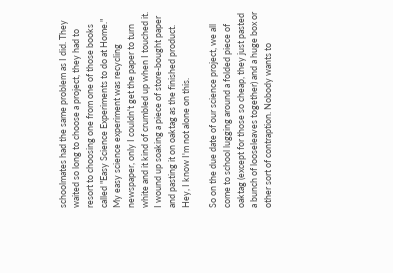schoolmates had the same problem as I did. They waited so long to choose a project, they had to resort to choosing one from one of those books called "Easy Science Experiments to do at Home." My easy science experiment was recycling newspaper, only I couldn't get the paper to turn white and it kind of crumbled up when I touched it. I wound up soaking a piece of store-bought paper and pasting it on oaktag as the finished product. Hey, I know I'm not alone on this.

So on the due date of our science project, we all come to school lugging around a folded piece of oaktag (except for those so cheap, they just pasted a bunch of looseleaves together) and a huge box or other sort of contraption. Nobody wants to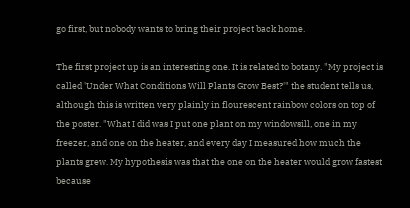go first, but nobody wants to bring their project back home.

The first project up is an interesting one. It is related to botany. "My project is called 'Under What Conditions Will Plants Grow Best?'" the student tells us, although this is written very plainly in flourescent rainbow colors on top of the poster. "What I did was I put one plant on my windowsill, one in my freezer, and one on the heater, and every day I measured how much the plants grew. My hypothesis was that the one on the heater would grow fastest because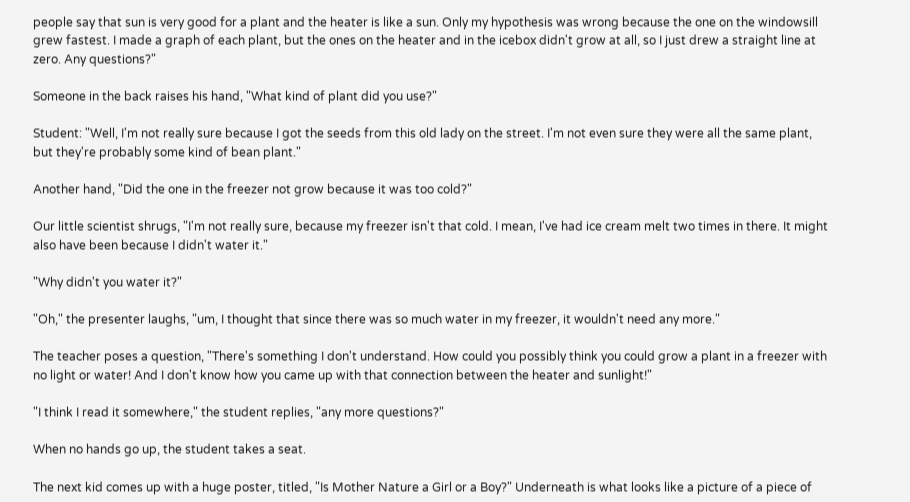people say that sun is very good for a plant and the heater is like a sun. Only my hypothesis was wrong because the one on the windowsill grew fastest. I made a graph of each plant, but the ones on the heater and in the icebox didn't grow at all, so I just drew a straight line at zero. Any questions?"

Someone in the back raises his hand, "What kind of plant did you use?"

Student: "Well, I'm not really sure because I got the seeds from this old lady on the street. I'm not even sure they were all the same plant, but they're probably some kind of bean plant."

Another hand, "Did the one in the freezer not grow because it was too cold?"

Our little scientist shrugs, "I'm not really sure, because my freezer isn't that cold. I mean, I've had ice cream melt two times in there. It might also have been because I didn't water it."

"Why didn't you water it?"

"Oh," the presenter laughs, "um, I thought that since there was so much water in my freezer, it wouldn't need any more."

The teacher poses a question, "There's something I don't understand. How could you possibly think you could grow a plant in a freezer with no light or water! And I don't know how you came up with that connection between the heater and sunlight!"

"I think I read it somewhere," the student replies, "any more questions?"

When no hands go up, the student takes a seat.

The next kid comes up with a huge poster, titled, "Is Mother Nature a Girl or a Boy?" Underneath is what looks like a picture of a piece of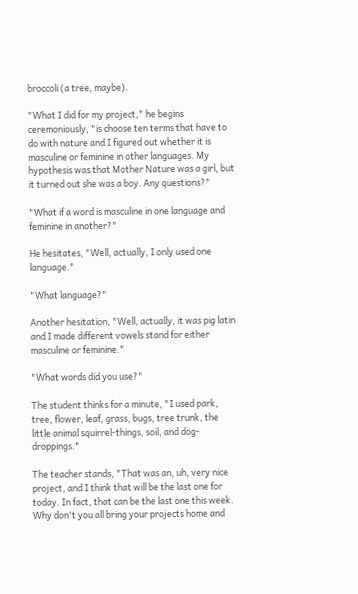broccoli (a tree, maybe).

"What I did for my project," he begins ceremoniously, "is choose ten terms that have to do with nature and I figured out whether it is masculine or feminine in other languages. My hypothesis was that Mother Nature was a girl, but it turned out she was a boy. Any questions?"

"What if a word is masculine in one language and feminine in another?"

He hesitates, "Well, actually, I only used one language."

"What language?"

Another hesitation, "Well, actually, it was pig latin and I made different vowels stand for either masculine or feminine."

"What words did you use?"

The student thinks for a minute, "I used park, tree, flower, leaf, grass, bugs, tree trunk, the little animal squirrel-things, soil, and dog-droppings."

The teacher stands, "That was an, uh, very nice project, and I think that will be the last one for today. In fact, that can be the last one this week. Why don't you all bring your projects home and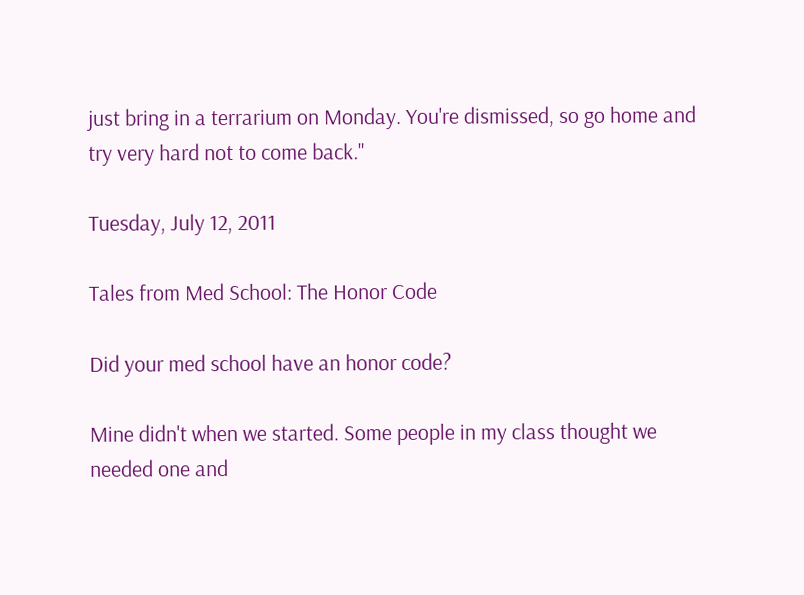just bring in a terrarium on Monday. You're dismissed, so go home and try very hard not to come back."

Tuesday, July 12, 2011

Tales from Med School: The Honor Code

Did your med school have an honor code?

Mine didn't when we started. Some people in my class thought we needed one and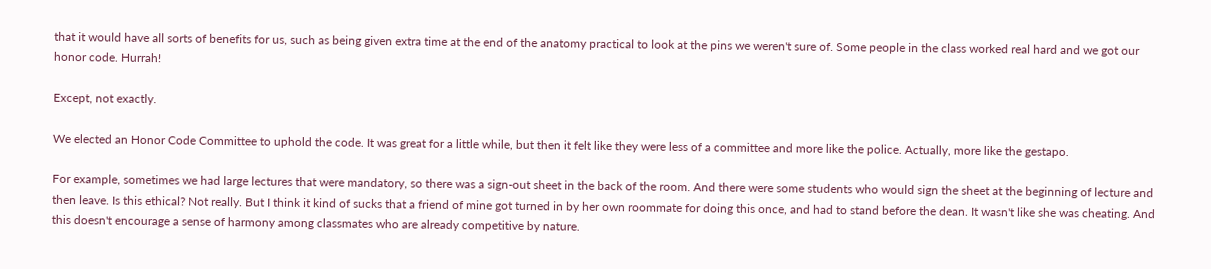that it would have all sorts of benefits for us, such as being given extra time at the end of the anatomy practical to look at the pins we weren't sure of. Some people in the class worked real hard and we got our honor code. Hurrah!

Except, not exactly.

We elected an Honor Code Committee to uphold the code. It was great for a little while, but then it felt like they were less of a committee and more like the police. Actually, more like the gestapo.

For example, sometimes we had large lectures that were mandatory, so there was a sign-out sheet in the back of the room. And there were some students who would sign the sheet at the beginning of lecture and then leave. Is this ethical? Not really. But I think it kind of sucks that a friend of mine got turned in by her own roommate for doing this once, and had to stand before the dean. It wasn't like she was cheating. And this doesn't encourage a sense of harmony among classmates who are already competitive by nature.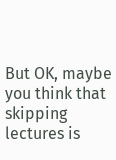But OK, maybe you think that skipping lectures is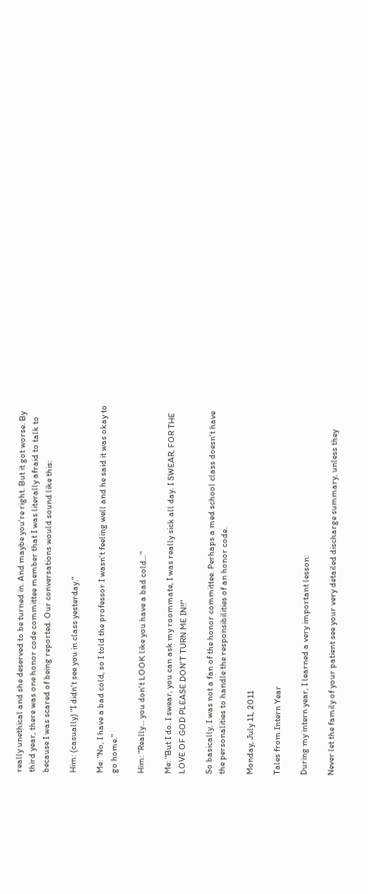really unethical and she deserved to be turned in. And maybe you're right. But it got worse. By third year, there was one honor code committee member that I was literally afraid to talk to because I was scared of being reported. Our conversations would sound like this:

Him: (casually) "I didn't see you in class yesterday."

Me: "No, I have a bad cold, so I told the professor I wasn't feeling well and he said it was okay to go home."

Him: "Really... you don't LOOK like you have a bad cold..."

Me: "But I do. I swear, you can ask my roommate, I was really sick all day. I SWEAR, FOR THE LOVE OF GOD PLEASE DON'T TURN ME IN!!"

So basically, I was not a fan of the honor committee. Perhaps a med school class doesn't have the personalities to handle the responsibilities of an honor code.

Monday, July 11, 2011

Tales from Intern Year

During my intern year, I learned a very important lesson:

Never let the family of your patient see your very detailed discharge summary, unless they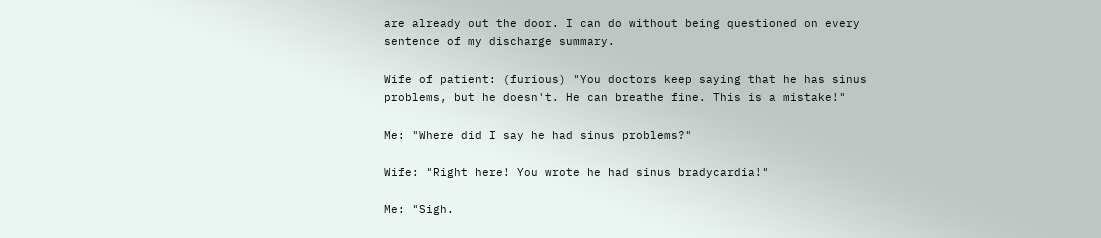are already out the door. I can do without being questioned on every sentence of my discharge summary.

Wife of patient: (furious) "You doctors keep saying that he has sinus problems, but he doesn't. He can breathe fine. This is a mistake!"

Me: "Where did I say he had sinus problems?"

Wife: "Right here! You wrote he had sinus bradycardia!"

Me: "Sigh.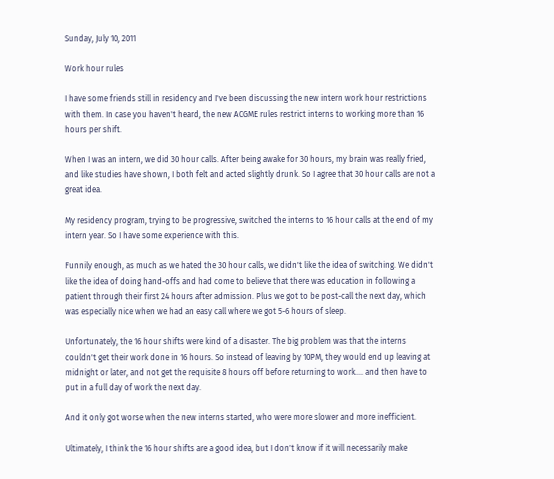Sunday, July 10, 2011

Work hour rules

I have some friends still in residency and I've been discussing the new intern work hour restrictions with them. In case you haven't heard, the new ACGME rules restrict interns to working more than 16 hours per shift.

When I was an intern, we did 30 hour calls. After being awake for 30 hours, my brain was really fried, and like studies have shown, I both felt and acted slightly drunk. So I agree that 30 hour calls are not a great idea.

My residency program, trying to be progressive, switched the interns to 16 hour calls at the end of my intern year. So I have some experience with this.

Funnily enough, as much as we hated the 30 hour calls, we didn't like the idea of switching. We didn't like the idea of doing hand-offs and had come to believe that there was education in following a patient through their first 24 hours after admission. Plus we got to be post-call the next day, which was especially nice when we had an easy call where we got 5-6 hours of sleep.

Unfortunately, the 16 hour shifts were kind of a disaster. The big problem was that the interns couldn't get their work done in 16 hours. So instead of leaving by 10PM, they would end up leaving at midnight or later, and not get the requisite 8 hours off before returning to work.... and then have to put in a full day of work the next day.

And it only got worse when the new interns started, who were more slower and more inefficient.

Ultimately, I think the 16 hour shifts are a good idea, but I don't know if it will necessarily make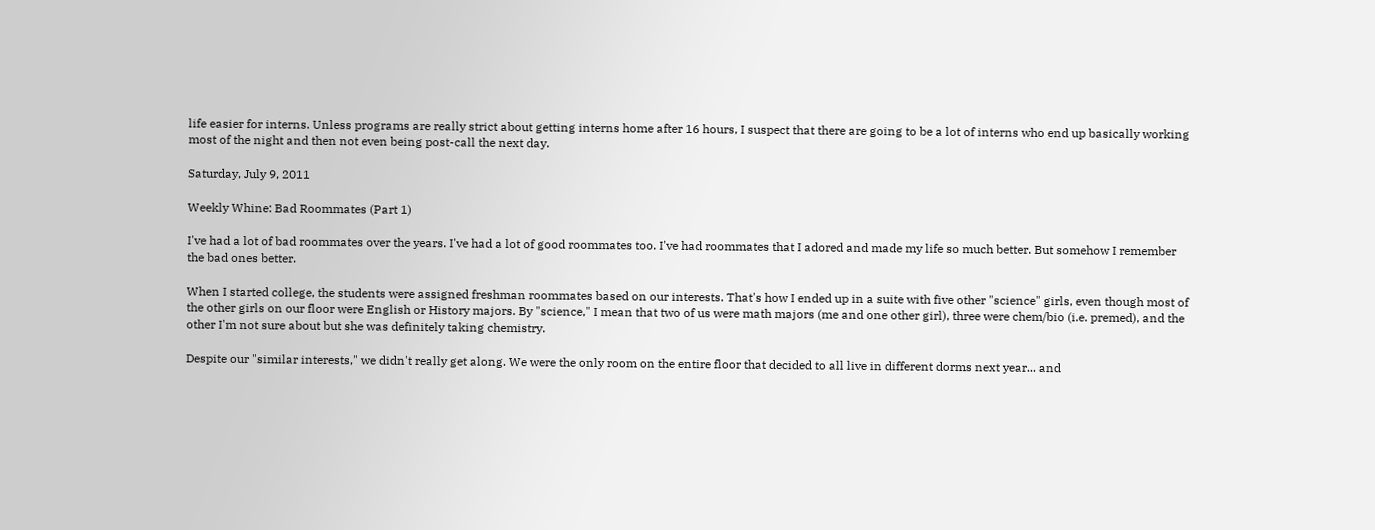life easier for interns. Unless programs are really strict about getting interns home after 16 hours, I suspect that there are going to be a lot of interns who end up basically working most of the night and then not even being post-call the next day.

Saturday, July 9, 2011

Weekly Whine: Bad Roommates (Part 1)

I've had a lot of bad roommates over the years. I've had a lot of good roommates too. I've had roommates that I adored and made my life so much better. But somehow I remember the bad ones better.

When I started college, the students were assigned freshman roommates based on our interests. That's how I ended up in a suite with five other "science" girls, even though most of the other girls on our floor were English or History majors. By "science," I mean that two of us were math majors (me and one other girl), three were chem/bio (i.e. premed), and the other I'm not sure about but she was definitely taking chemistry.

Despite our "similar interests," we didn't really get along. We were the only room on the entire floor that decided to all live in different dorms next year... and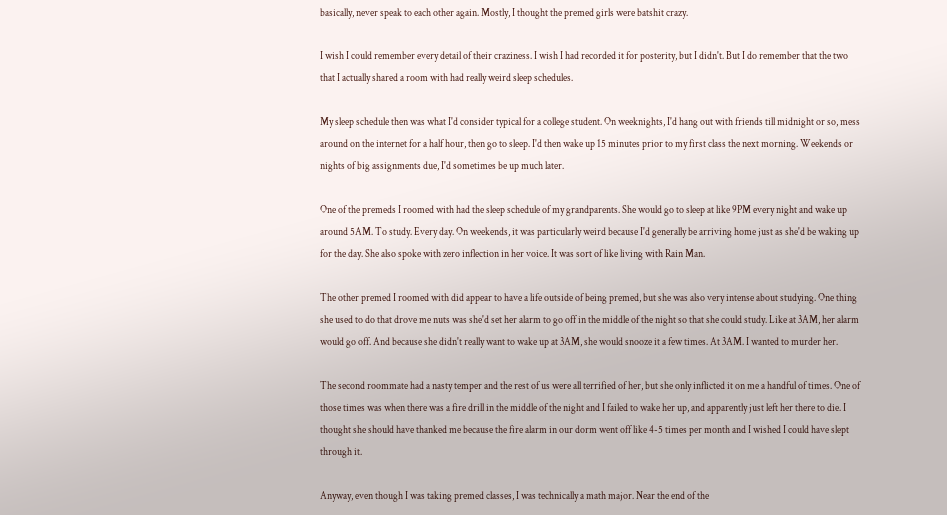basically, never speak to each other again. Mostly, I thought the premed girls were batshit crazy.

I wish I could remember every detail of their craziness. I wish I had recorded it for posterity, but I didn't. But I do remember that the two that I actually shared a room with had really weird sleep schedules.

My sleep schedule then was what I'd consider typical for a college student. On weeknights, I'd hang out with friends till midnight or so, mess around on the internet for a half hour, then go to sleep. I'd then wake up 15 minutes prior to my first class the next morning. Weekends or nights of big assignments due, I'd sometimes be up much later.

One of the premeds I roomed with had the sleep schedule of my grandparents. She would go to sleep at like 9PM every night and wake up around 5AM. To study. Every day. On weekends, it was particularly weird because I'd generally be arriving home just as she'd be waking up for the day. She also spoke with zero inflection in her voice. It was sort of like living with Rain Man.

The other premed I roomed with did appear to have a life outside of being premed, but she was also very intense about studying. One thing she used to do that drove me nuts was she'd set her alarm to go off in the middle of the night so that she could study. Like at 3AM, her alarm would go off. And because she didn't really want to wake up at 3AM, she would snooze it a few times. At 3AM. I wanted to murder her.

The second roommate had a nasty temper and the rest of us were all terrified of her, but she only inflicted it on me a handful of times. One of those times was when there was a fire drill in the middle of the night and I failed to wake her up, and apparently just left her there to die. I thought she should have thanked me because the fire alarm in our dorm went off like 4-5 times per month and I wished I could have slept through it.

Anyway, even though I was taking premed classes, I was technically a math major. Near the end of the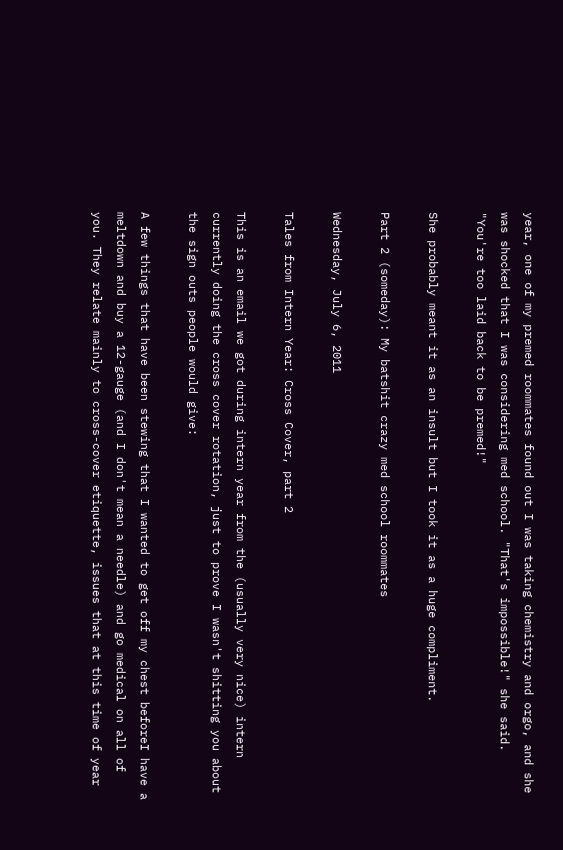year, one of my premed roommates found out I was taking chemistry and orgo, and she was shocked that I was considering med school. "That's impossible!" she said. "You're too laid back to be premed!"

She probably meant it as an insult but I took it as a huge compliment.

Part 2 (someday): My batshit crazy med school roommates

Wednesday, July 6, 2011

Tales from Intern Year: Cross Cover, part 2

This is an email we got during intern year from the (usually very nice) intern currently doing the cross cover rotation, just to prove I wasn't shitting you about the sign outs people would give:

A few things that have been stewing that I wanted to get off my chest beforeI have a meltdown and buy a 12-gauge (and I don't mean a needle) and go medical on all of you. They relate mainly to cross-cover etiquette, issues that at this time of year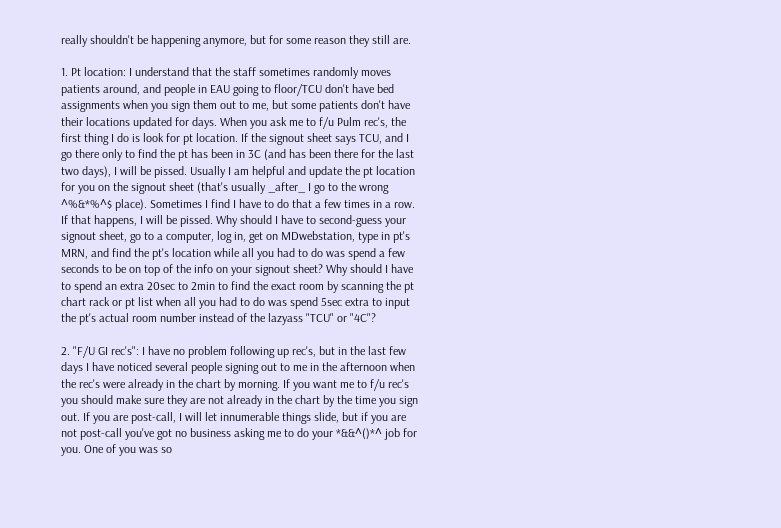really shouldn't be happening anymore, but for some reason they still are.

1. Pt location: I understand that the staff sometimes randomly moves patients around, and people in EAU going to floor/TCU don't have bed assignments when you sign them out to me, but some patients don't have their locations updated for days. When you ask me to f/u Pulm rec's, the first thing I do is look for pt location. If the signout sheet says TCU, and I go there only to find the pt has been in 3C (and has been there for the last two days), I will be pissed. Usually I am helpful and update the pt location for you on the signout sheet (that's usually _after_ I go to the wrong ^%&*%^$ place). Sometimes I find I have to do that a few times in a row. If that happens, I will be pissed. Why should I have to second-guess your signout sheet, go to a computer, log in, get on MDwebstation, type in pt's MRN, and find the pt's location while all you had to do was spend a few seconds to be on top of the info on your signout sheet? Why should I have to spend an extra 20sec to 2min to find the exact room by scanning the pt chart rack or pt list when all you had to do was spend 5sec extra to input the pt's actual room number instead of the lazyass "TCU" or "4C"?

2. "F/U GI rec's": I have no problem following up rec's, but in the last few days I have noticed several people signing out to me in the afternoon when the rec's were already in the chart by morning. If you want me to f/u rec's you should make sure they are not already in the chart by the time you sign out. If you are post-call, I will let innumerable things slide, but if you are not post-call you've got no business asking me to do your *&&^()*^ job for you. One of you was so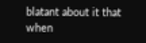blatant about it that when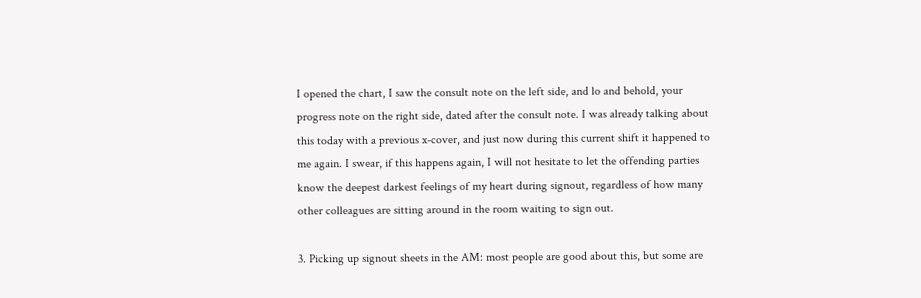I opened the chart, I saw the consult note on the left side, and lo and behold, your progress note on the right side, dated after the consult note. I was already talking about this today with a previous x-cover, and just now during this current shift it happened to me again. I swear, if this happens again, I will not hesitate to let the offending parties know the deepest darkest feelings of my heart during signout, regardless of how many other colleagues are sitting around in the room waiting to sign out.

3. Picking up signout sheets in the AM: most people are good about this, but some are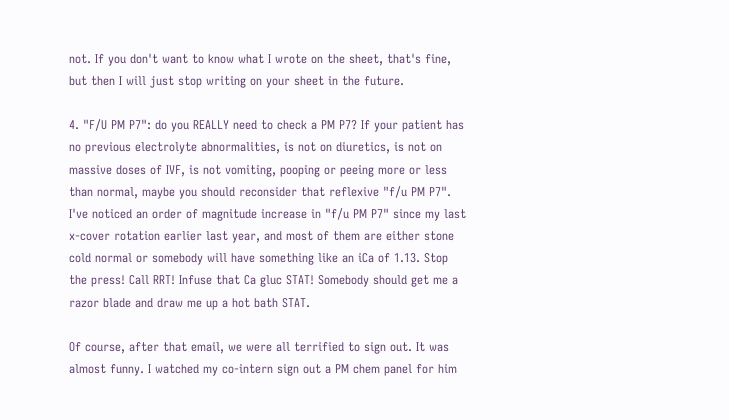not. If you don't want to know what I wrote on the sheet, that's fine, but then I will just stop writing on your sheet in the future.

4. "F/U PM P7": do you REALLY need to check a PM P7? If your patient has no previous electrolyte abnormalities, is not on diuretics, is not on massive doses of IVF, is not vomiting, pooping or peeing more or less than normal, maybe you should reconsider that reflexive "f/u PM P7". I've noticed an order of magnitude increase in "f/u PM P7" since my last x-cover rotation earlier last year, and most of them are either stone cold normal or somebody will have something like an iCa of 1.13. Stop the press! Call RRT! Infuse that Ca gluc STAT! Somebody should get me a razor blade and draw me up a hot bath STAT.

Of course, after that email, we were all terrified to sign out. It was almost funny. I watched my co-intern sign out a PM chem panel for him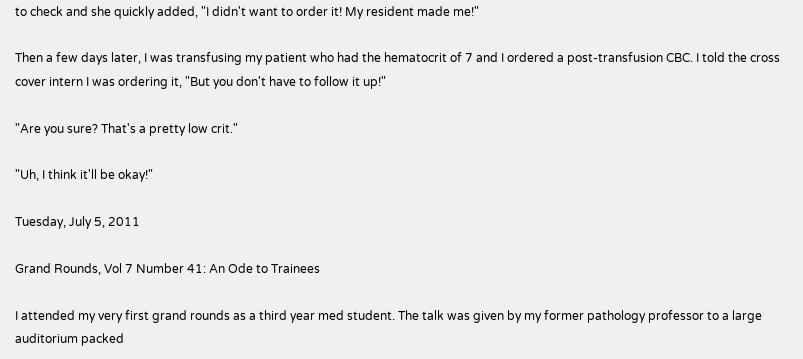to check and she quickly added, "I didn't want to order it! My resident made me!"

Then a few days later, I was transfusing my patient who had the hematocrit of 7 and I ordered a post-transfusion CBC. I told the cross cover intern I was ordering it, "But you don't have to follow it up!"

"Are you sure? That's a pretty low crit."

"Uh, I think it'll be okay!"

Tuesday, July 5, 2011

Grand Rounds, Vol 7 Number 41: An Ode to Trainees

I attended my very first grand rounds as a third year med student. The talk was given by my former pathology professor to a large auditorium packed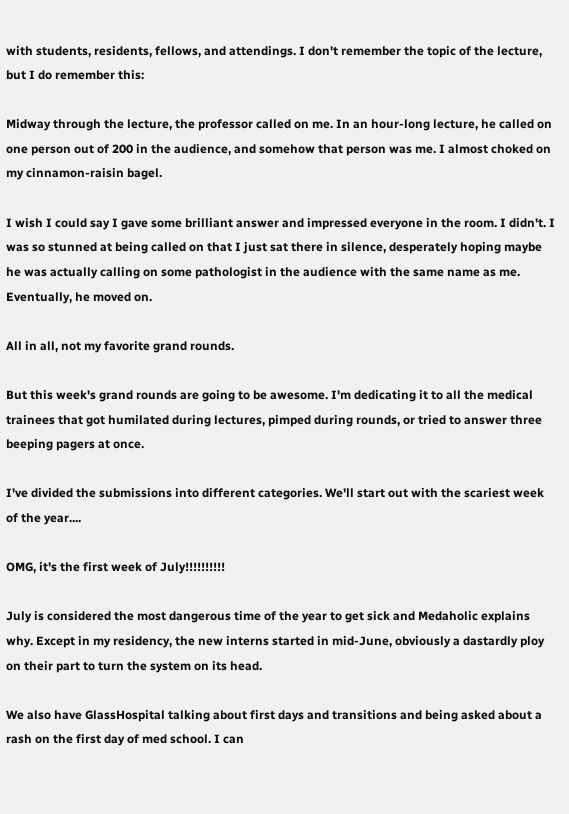with students, residents, fellows, and attendings. I don't remember the topic of the lecture, but I do remember this:

Midway through the lecture, the professor called on me. In an hour-long lecture, he called on one person out of 200 in the audience, and somehow that person was me. I almost choked on my cinnamon-raisin bagel.

I wish I could say I gave some brilliant answer and impressed everyone in the room. I didn't. I was so stunned at being called on that I just sat there in silence, desperately hoping maybe he was actually calling on some pathologist in the audience with the same name as me. Eventually, he moved on.

All in all, not my favorite grand rounds.

But this week's grand rounds are going to be awesome. I'm dedicating it to all the medical trainees that got humilated during lectures, pimped during rounds, or tried to answer three beeping pagers at once.

I've divided the submissions into different categories. We'll start out with the scariest week of the year....

OMG, it's the first week of July!!!!!!!!!!

July is considered the most dangerous time of the year to get sick and Medaholic explains why. Except in my residency, the new interns started in mid-June, obviously a dastardly ploy on their part to turn the system on its head.

We also have GlassHospital talking about first days and transitions and being asked about a rash on the first day of med school. I can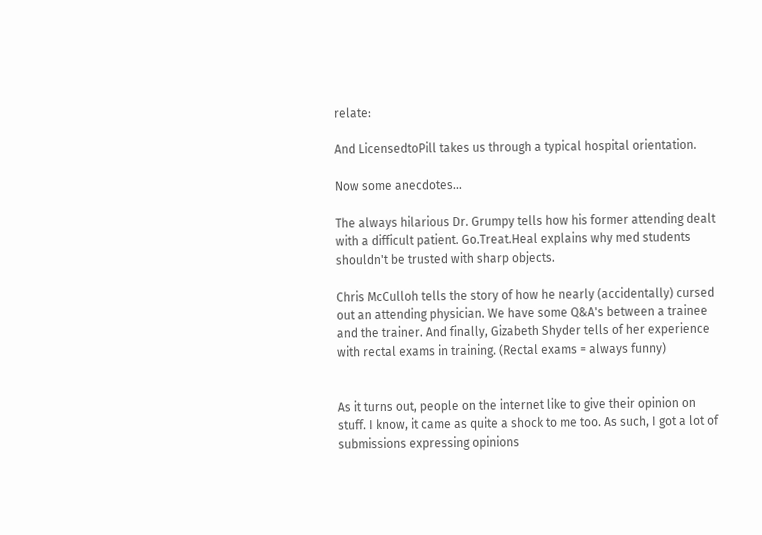relate:

And LicensedtoPill takes us through a typical hospital orientation.

Now some anecdotes...

The always hilarious Dr. Grumpy tells how his former attending dealt with a difficult patient. Go.Treat.Heal explains why med students shouldn't be trusted with sharp objects.

Chris McCulloh tells the story of how he nearly (accidentally) cursed out an attending physician. We have some Q&A's between a trainee and the trainer. And finally, Gizabeth Shyder tells of her experience with rectal exams in training. (Rectal exams = always funny)


As it turns out, people on the internet like to give their opinion on stuff. I know, it came as quite a shock to me too. As such, I got a lot of submissions expressing opinions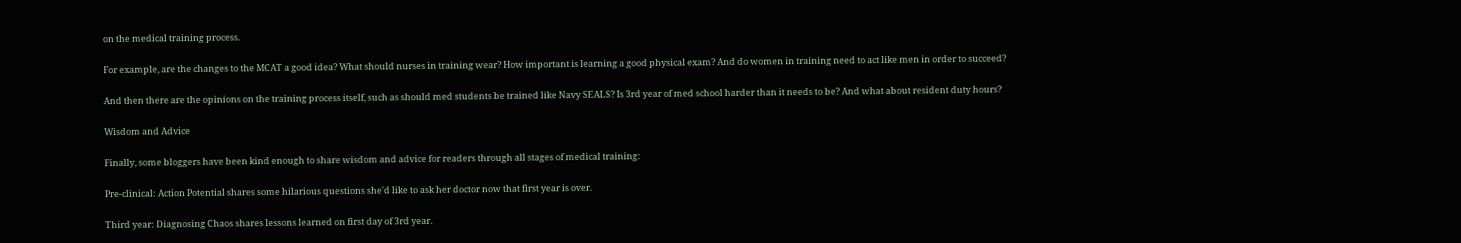on the medical training process.

For example, are the changes to the MCAT a good idea? What should nurses in training wear? How important is learning a good physical exam? And do women in training need to act like men in order to succeed?

And then there are the opinions on the training process itself, such as should med students be trained like Navy SEALS? Is 3rd year of med school harder than it needs to be? And what about resident duty hours?

Wisdom and Advice

Finally, some bloggers have been kind enough to share wisdom and advice for readers through all stages of medical training:

Pre-clinical: Action Potential shares some hilarious questions she'd like to ask her doctor now that first year is over.

Third year: Diagnosing Chaos shares lessons learned on first day of 3rd year.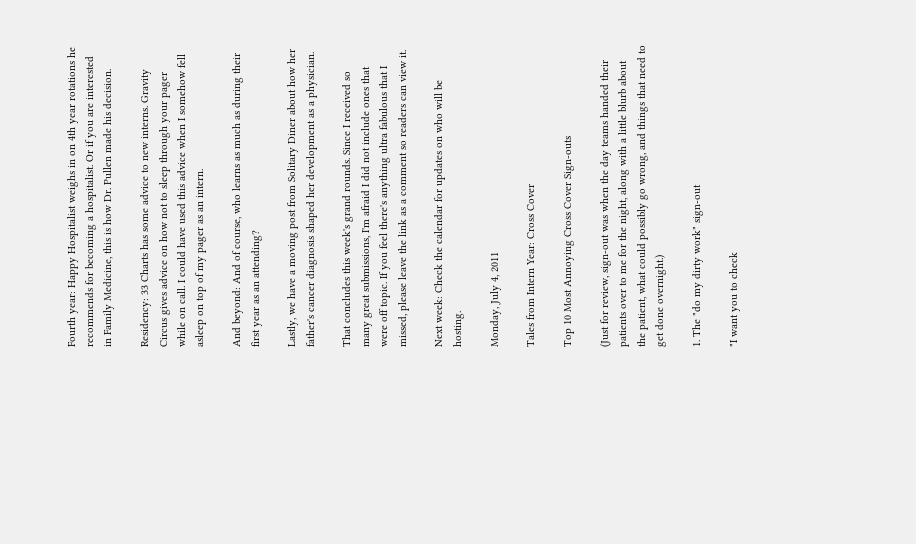Fourth year: Happy Hospitalist weighs in on 4th year rotations he recommends for becoming a hospitalist. Or if you are interested in Family Medicine, this is how Dr. Pullen made his decision.

Residency: 33 Charts has some advice to new interns. Gravity Circus gives advice on how not to sleep through your pager while on call. I could have used this advice when I somehow fell asleep on top of my pager as an intern.

And beyond: And of course, who learns as much as during their first year as an attending?

Lastly, we have a moving post from Solitary Diner about how her father's cancer diagnosis shaped her development as a physician.

That concludes this week's grand rounds. Since I received so many great submissions, I'm afraid I did not include ones that were off topic. If you feel there's anything ultra fabulous that I missed, please leave the link as a comment so readers can view it.

Next week: Check the calendar for updates on who will be hosting.

Monday, July 4, 2011

Tales from Intern Year: Cross Cover

Top 10 Most Annoying Cross Cover Sign-outs

(Just for review, sign-out was when the day teams handed their patients over to me for the night, along with a little blurb about the patient, what could possibly go wrong, and things that need to get done overnight.)

1. The "do my dirty work" sign-out

"I want you to check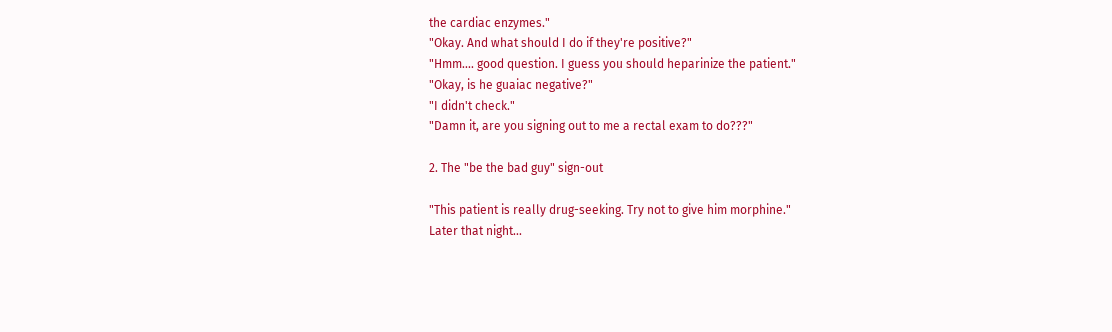the cardiac enzymes."
"Okay. And what should I do if they're positive?"
"Hmm.... good question. I guess you should heparinize the patient."
"Okay, is he guaiac negative?"
"I didn't check."
"Damn it, are you signing out to me a rectal exam to do???"

2. The "be the bad guy" sign-out

"This patient is really drug-seeking. Try not to give him morphine."
Later that night...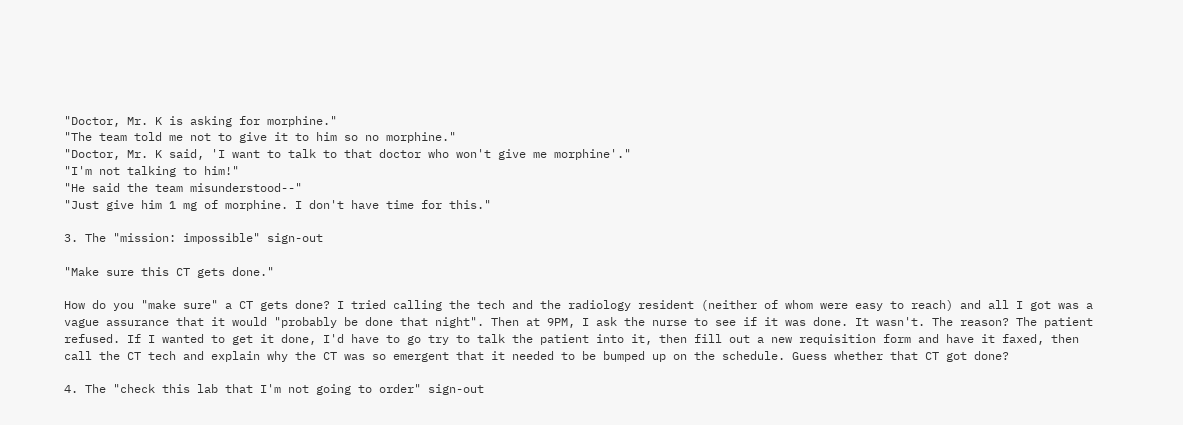"Doctor, Mr. K is asking for morphine."
"The team told me not to give it to him so no morphine."
"Doctor, Mr. K said, 'I want to talk to that doctor who won't give me morphine'."
"I'm not talking to him!"
"He said the team misunderstood--"
"Just give him 1 mg of morphine. I don't have time for this."

3. The "mission: impossible" sign-out

"Make sure this CT gets done."

How do you "make sure" a CT gets done? I tried calling the tech and the radiology resident (neither of whom were easy to reach) and all I got was a vague assurance that it would "probably be done that night". Then at 9PM, I ask the nurse to see if it was done. It wasn't. The reason? The patient refused. If I wanted to get it done, I'd have to go try to talk the patient into it, then fill out a new requisition form and have it faxed, then call the CT tech and explain why the CT was so emergent that it needed to be bumped up on the schedule. Guess whether that CT got done?

4. The "check this lab that I'm not going to order" sign-out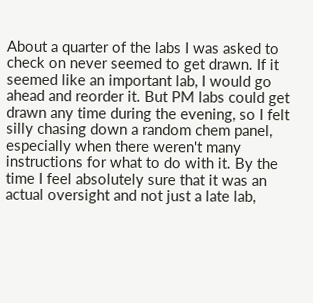About a quarter of the labs I was asked to check on never seemed to get drawn. If it seemed like an important lab, I would go ahead and reorder it. But PM labs could get drawn any time during the evening, so I felt silly chasing down a random chem panel, especially when there weren't many instructions for what to do with it. By the time I feel absolutely sure that it was an actual oversight and not just a late lab,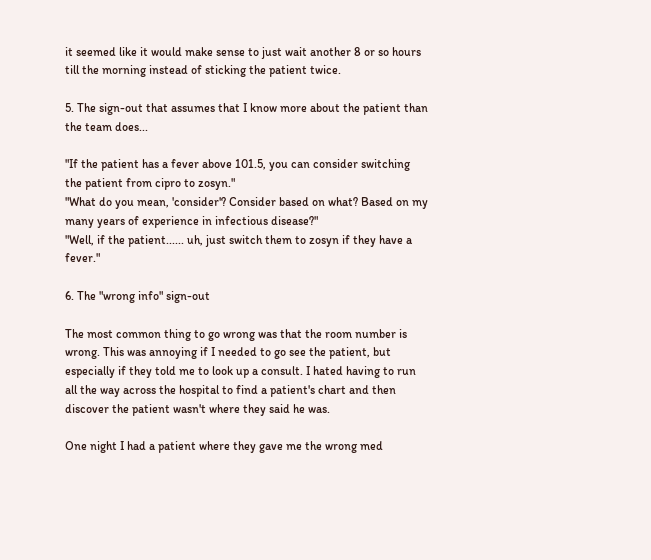it seemed like it would make sense to just wait another 8 or so hours till the morning instead of sticking the patient twice.

5. The sign-out that assumes that I know more about the patient than the team does...

"If the patient has a fever above 101.5, you can consider switching the patient from cipro to zosyn."
"What do you mean, 'consider'? Consider based on what? Based on my many years of experience in infectious disease?"
"Well, if the patient...... uh, just switch them to zosyn if they have a fever."

6. The "wrong info" sign-out

The most common thing to go wrong was that the room number is wrong. This was annoying if I needed to go see the patient, but especially if they told me to look up a consult. I hated having to run all the way across the hospital to find a patient's chart and then discover the patient wasn't where they said he was.

One night I had a patient where they gave me the wrong med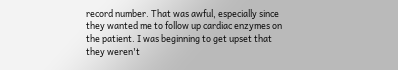record number. That was awful, especially since they wanted me to follow up cardiac enzymes on the patient. I was beginning to get upset that they weren't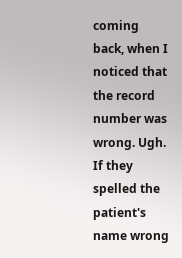coming back, when I noticed that the record number was wrong. Ugh. If they spelled the patient's name wrong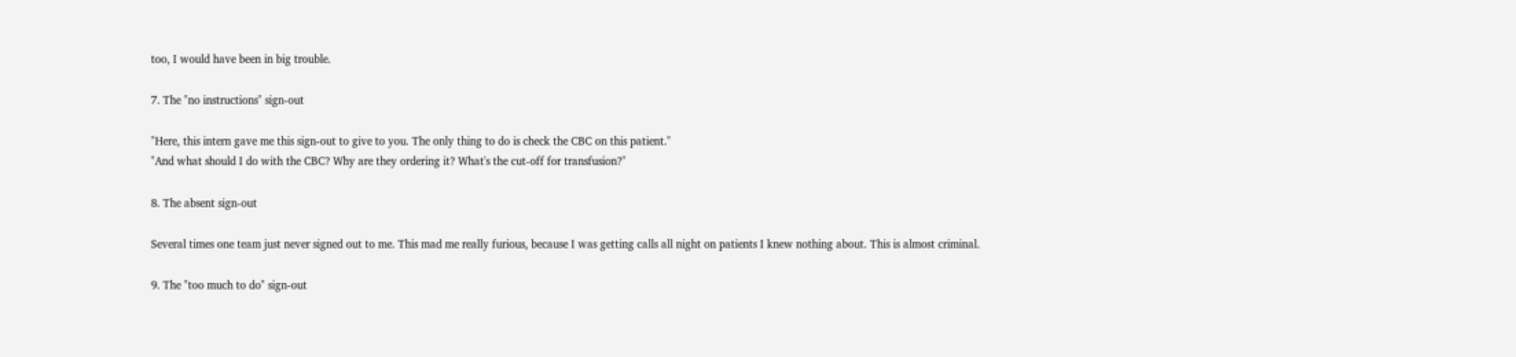too, I would have been in big trouble.

7. The "no instructions" sign-out

"Here, this intern gave me this sign-out to give to you. The only thing to do is check the CBC on this patient."
"And what should I do with the CBC? Why are they ordering it? What's the cut-off for transfusion?"

8. The absent sign-out

Several times one team just never signed out to me. This mad me really furious, because I was getting calls all night on patients I knew nothing about. This is almost criminal.

9. The "too much to do" sign-out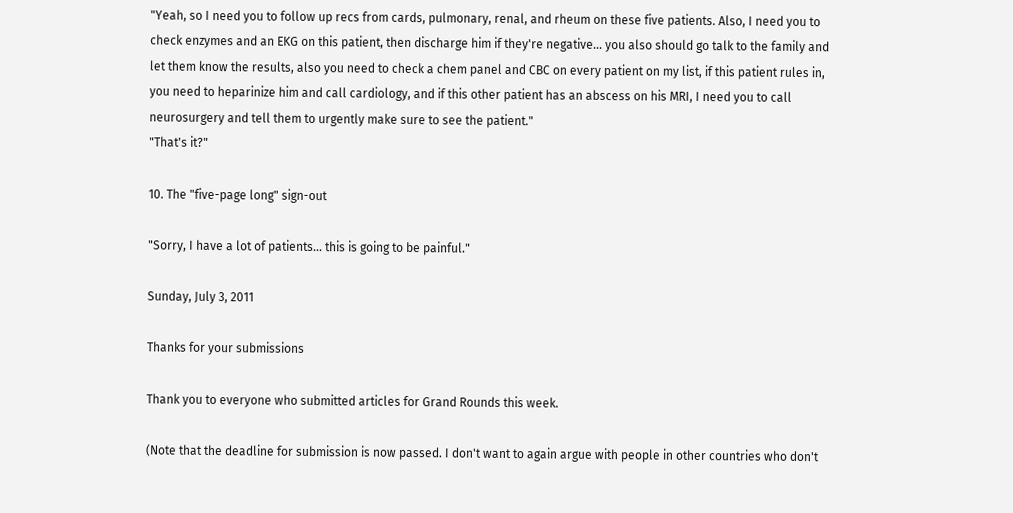"Yeah, so I need you to follow up recs from cards, pulmonary, renal, and rheum on these five patients. Also, I need you to check enzymes and an EKG on this patient, then discharge him if they're negative... you also should go talk to the family and let them know the results, also you need to check a chem panel and CBC on every patient on my list, if this patient rules in, you need to heparinize him and call cardiology, and if this other patient has an abscess on his MRI, I need you to call neurosurgery and tell them to urgently make sure to see the patient."
"That's it?"

10. The "five-page long" sign-out

"Sorry, I have a lot of patients... this is going to be painful."

Sunday, July 3, 2011

Thanks for your submissions

Thank you to everyone who submitted articles for Grand Rounds this week.

(Note that the deadline for submission is now passed. I don't want to again argue with people in other countries who don't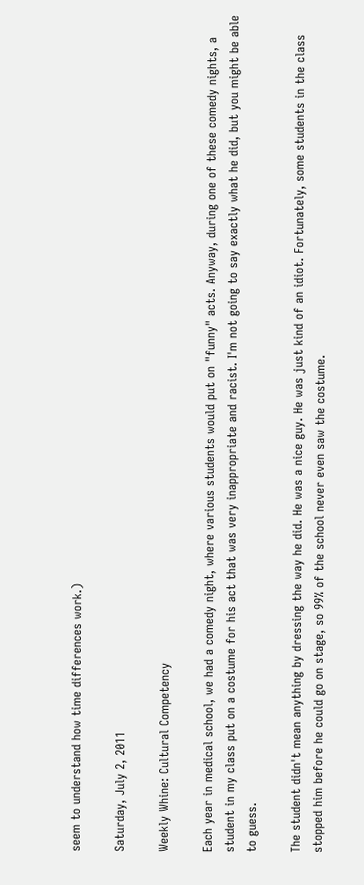seem to understand how time differences work.)

Saturday, July 2, 2011

Weekly Whine: Cultural Competency

Each year in medical school, we had a comedy night, where various students would put on "funny" acts. Anyway, during one of these comedy nights, a student in my class put on a costume for his act that was very inappropriate and racist. I'm not going to say exactly what he did, but you might be able to guess.

The student didn't mean anything by dressing the way he did. He was a nice guy. He was just kind of an idiot. Fortunately, some students in the class stopped him before he could go on stage, so 99% of the school never even saw the costume.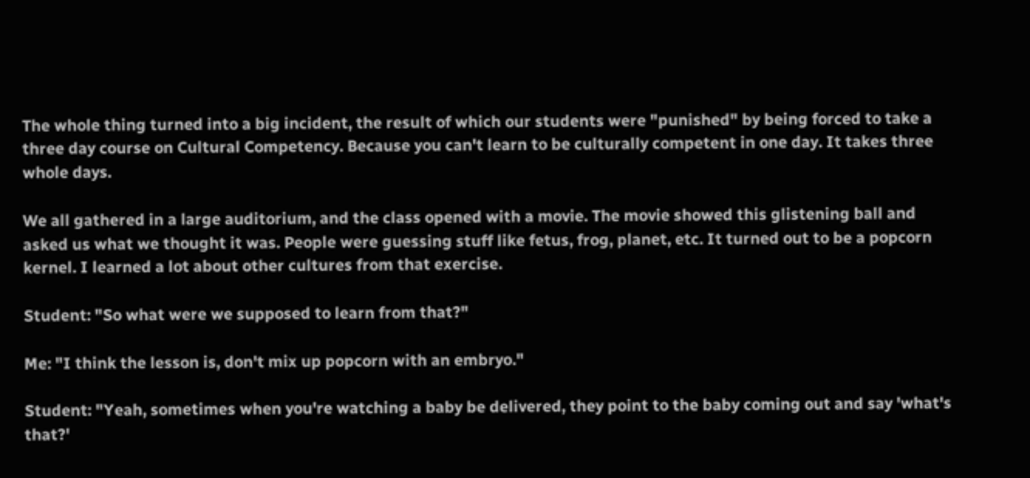The whole thing turned into a big incident, the result of which our students were "punished" by being forced to take a three day course on Cultural Competency. Because you can't learn to be culturally competent in one day. It takes three whole days.

We all gathered in a large auditorium, and the class opened with a movie. The movie showed this glistening ball and asked us what we thought it was. People were guessing stuff like fetus, frog, planet, etc. It turned out to be a popcorn kernel. I learned a lot about other cultures from that exercise.

Student: "So what were we supposed to learn from that?"

Me: "I think the lesson is, don't mix up popcorn with an embryo."

Student: "Yeah, sometimes when you're watching a baby be delivered, they point to the baby coming out and say 'what's that?'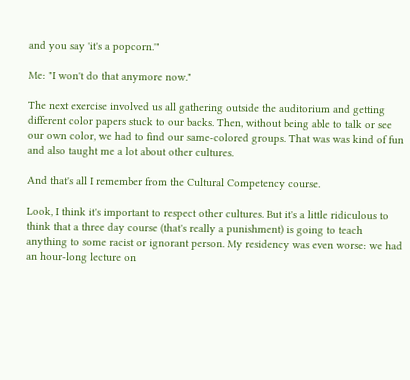and you say 'it's a popcorn.'"

Me: "I won't do that anymore now."

The next exercise involved us all gathering outside the auditorium and getting different color papers stuck to our backs. Then, without being able to talk or see our own color, we had to find our same-colored groups. That was was kind of fun and also taught me a lot about other cultures.

And that's all I remember from the Cultural Competency course.

Look, I think it's important to respect other cultures. But it's a little ridiculous to think that a three day course (that's really a punishment) is going to teach anything to some racist or ignorant person. My residency was even worse: we had an hour-long lecture on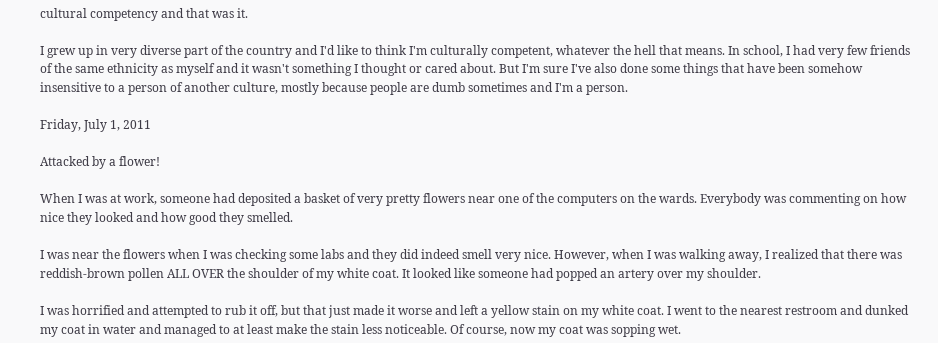cultural competency and that was it.

I grew up in very diverse part of the country and I'd like to think I'm culturally competent, whatever the hell that means. In school, I had very few friends of the same ethnicity as myself and it wasn't something I thought or cared about. But I'm sure I've also done some things that have been somehow insensitive to a person of another culture, mostly because people are dumb sometimes and I'm a person.

Friday, July 1, 2011

Attacked by a flower!

When I was at work, someone had deposited a basket of very pretty flowers near one of the computers on the wards. Everybody was commenting on how nice they looked and how good they smelled.

I was near the flowers when I was checking some labs and they did indeed smell very nice. However, when I was walking away, I realized that there was reddish-brown pollen ALL OVER the shoulder of my white coat. It looked like someone had popped an artery over my shoulder.

I was horrified and attempted to rub it off, but that just made it worse and left a yellow stain on my white coat. I went to the nearest restroom and dunked my coat in water and managed to at least make the stain less noticeable. Of course, now my coat was sopping wet.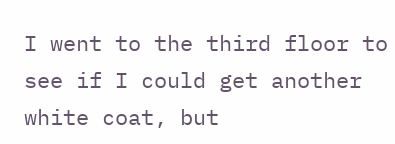I went to the third floor to see if I could get another white coat, but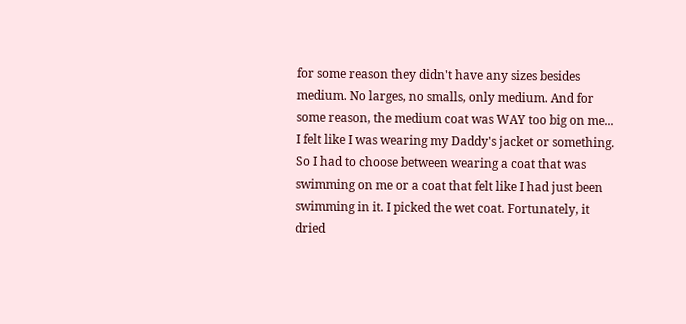for some reason they didn't have any sizes besides medium. No larges, no smalls, only medium. And for some reason, the medium coat was WAY too big on me... I felt like I was wearing my Daddy's jacket or something. So I had to choose between wearing a coat that was swimming on me or a coat that felt like I had just been swimming in it. I picked the wet coat. Fortunately, it dried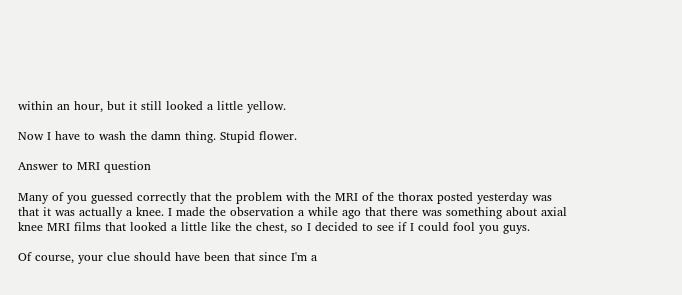within an hour, but it still looked a little yellow.

Now I have to wash the damn thing. Stupid flower.

Answer to MRI question

Many of you guessed correctly that the problem with the MRI of the thorax posted yesterday was that it was actually a knee. I made the observation a while ago that there was something about axial knee MRI films that looked a little like the chest, so I decided to see if I could fool you guys.

Of course, your clue should have been that since I'm a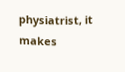physiatrist, it makes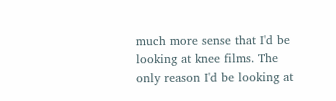much more sense that I'd be looking at knee films. The only reason I'd be looking at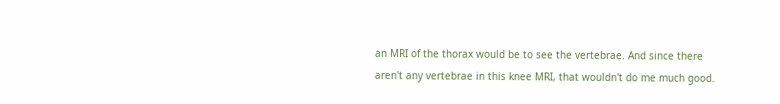an MRI of the thorax would be to see the vertebrae. And since there aren't any vertebrae in this knee MRI, that wouldn't do me much good.